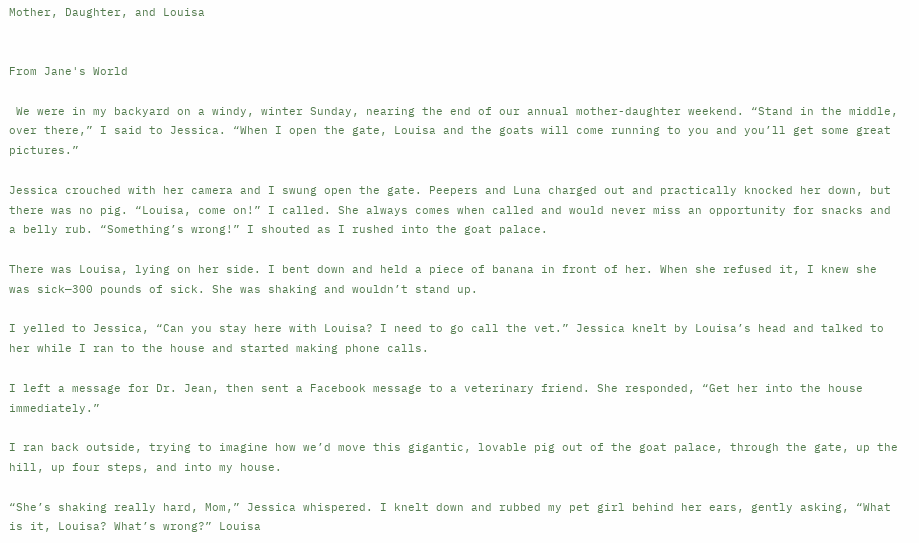Mother, Daughter, and Louisa


From Jane's World

 We were in my backyard on a windy, winter Sunday, nearing the end of our annual mother-daughter weekend. “Stand in the middle, over there,” I said to Jessica. “When I open the gate, Louisa and the goats will come running to you and you’ll get some great pictures.”

Jessica crouched with her camera and I swung open the gate. Peepers and Luna charged out and practically knocked her down, but there was no pig. “Louisa, come on!” I called. She always comes when called and would never miss an opportunity for snacks and a belly rub. “Something’s wrong!” I shouted as I rushed into the goat palace.

There was Louisa, lying on her side. I bent down and held a piece of banana in front of her. When she refused it, I knew she was sick—300 pounds of sick. She was shaking and wouldn’t stand up.

I yelled to Jessica, “Can you stay here with Louisa? I need to go call the vet.” Jessica knelt by Louisa’s head and talked to her while I ran to the house and started making phone calls.

I left a message for Dr. Jean, then sent a Facebook message to a veterinary friend. She responded, “Get her into the house immediately.”

I ran back outside, trying to imagine how we’d move this gigantic, lovable pig out of the goat palace, through the gate, up the hill, up four steps, and into my house.

“She’s shaking really hard, Mom,” Jessica whispered. I knelt down and rubbed my pet girl behind her ears, gently asking, “What is it, Louisa? What’s wrong?” Louisa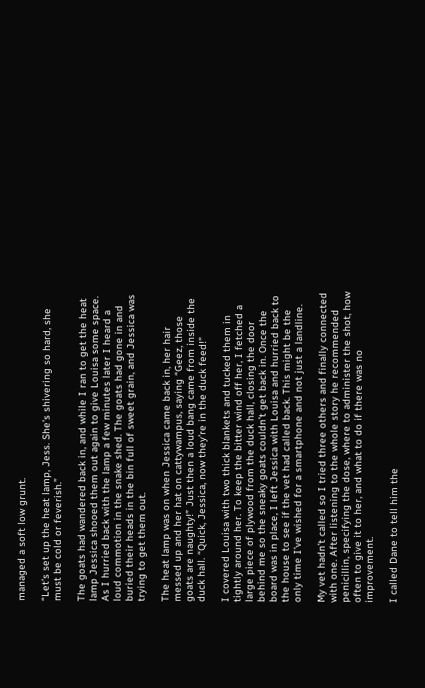managed a soft low grunt.

“Let’s set up the heat lamp, Jess. She’s shivering so hard, she must be cold or feverish.”

The goats had wandered back in, and while I ran to get the heat lamp Jessica shooed them out again to give Louisa some space. As I hurried back with the lamp a few minutes later I heard a loud commotion in the snake shed. The goats had gone in and buried their heads in the bin full of sweet grain, and Jessica was trying to get them out.

The heat lamp was on when Jessica came back in, her hair messed up and her hat on cattywampus, saying “Geez, those goats are naughty!” Just then a loud bang came from inside the duck hall. “Quick, Jessica, now they’re in the duck feed!"

I covered Louisa with two thick blankets and tucked them in tightly around her. To keep the bitter wind off her, I fetched a large piece of plywood from the duck hall, closing the door behind me so the sneaky goats couldn’t get back in. Once the board was in place, I left Jessica with Louisa and hurried back to the house to see if the vet had called back. This might be the only time I’ve wished for a smartphone and not just a landline.

My vet hadn’t called so I tried three others and finally connected with one. After listening to the whole story he recommended penicillin, specifying the dose, where to administer the shot, how often to give it to her, and what to do if there was no improvement.

I called Dane to tell him the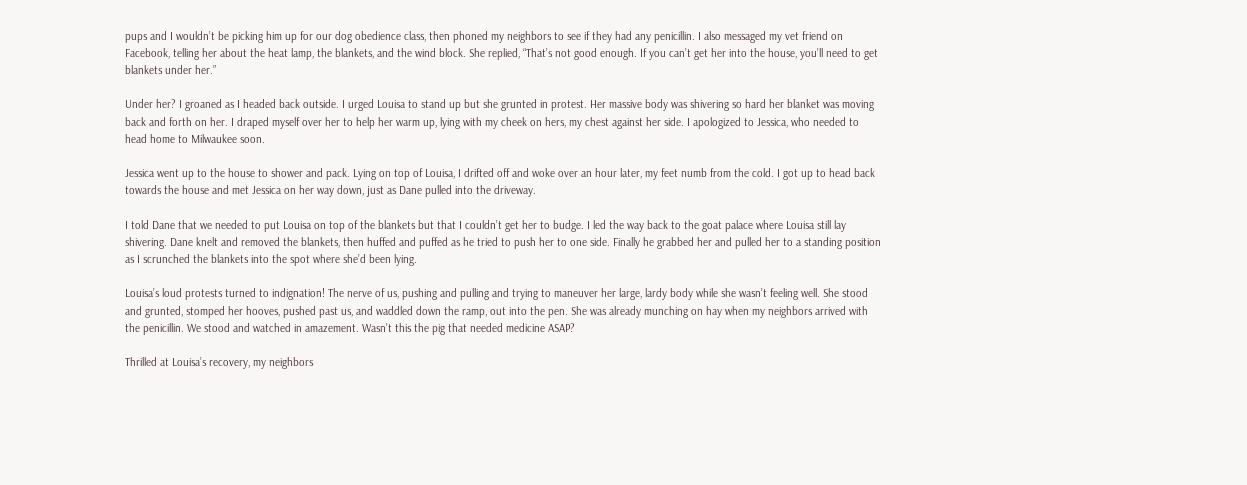pups and I wouldn’t be picking him up for our dog obedience class, then phoned my neighbors to see if they had any penicillin. I also messaged my vet friend on Facebook, telling her about the heat lamp, the blankets, and the wind block. She replied, “That’s not good enough. If you can’t get her into the house, you’ll need to get blankets under her.”

Under her? I groaned as I headed back outside. I urged Louisa to stand up but she grunted in protest. Her massive body was shivering so hard her blanket was moving back and forth on her. I draped myself over her to help her warm up, lying with my cheek on hers, my chest against her side. I apologized to Jessica, who needed to head home to Milwaukee soon.

Jessica went up to the house to shower and pack. Lying on top of Louisa, I drifted off and woke over an hour later, my feet numb from the cold. I got up to head back towards the house and met Jessica on her way down, just as Dane pulled into the driveway.

I told Dane that we needed to put Louisa on top of the blankets but that I couldn’t get her to budge. I led the way back to the goat palace where Louisa still lay shivering. Dane knelt and removed the blankets, then huffed and puffed as he tried to push her to one side. Finally he grabbed her and pulled her to a standing position as I scrunched the blankets into the spot where she’d been lying.

Louisa’s loud protests turned to indignation! The nerve of us, pushing and pulling and trying to maneuver her large, lardy body while she wasn’t feeling well. She stood and grunted, stomped her hooves, pushed past us, and waddled down the ramp, out into the pen. She was already munching on hay when my neighbors arrived with the penicillin. We stood and watched in amazement. Wasn’t this the pig that needed medicine ASAP?

Thrilled at Louisa’s recovery, my neighbors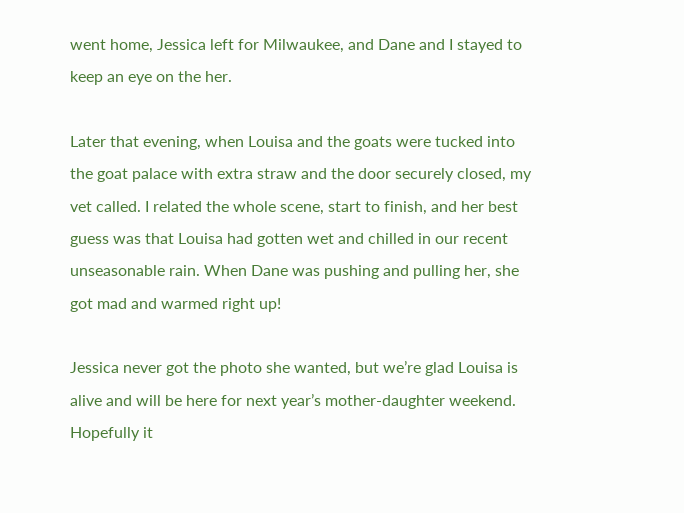went home, Jessica left for Milwaukee, and Dane and I stayed to keep an eye on the her.

Later that evening, when Louisa and the goats were tucked into the goat palace with extra straw and the door securely closed, my vet called. I related the whole scene, start to finish, and her best guess was that Louisa had gotten wet and chilled in our recent unseasonable rain. When Dane was pushing and pulling her, she got mad and warmed right up!

Jessica never got the photo she wanted, but we’re glad Louisa is alive and will be here for next year’s mother-daughter weekend. Hopefully it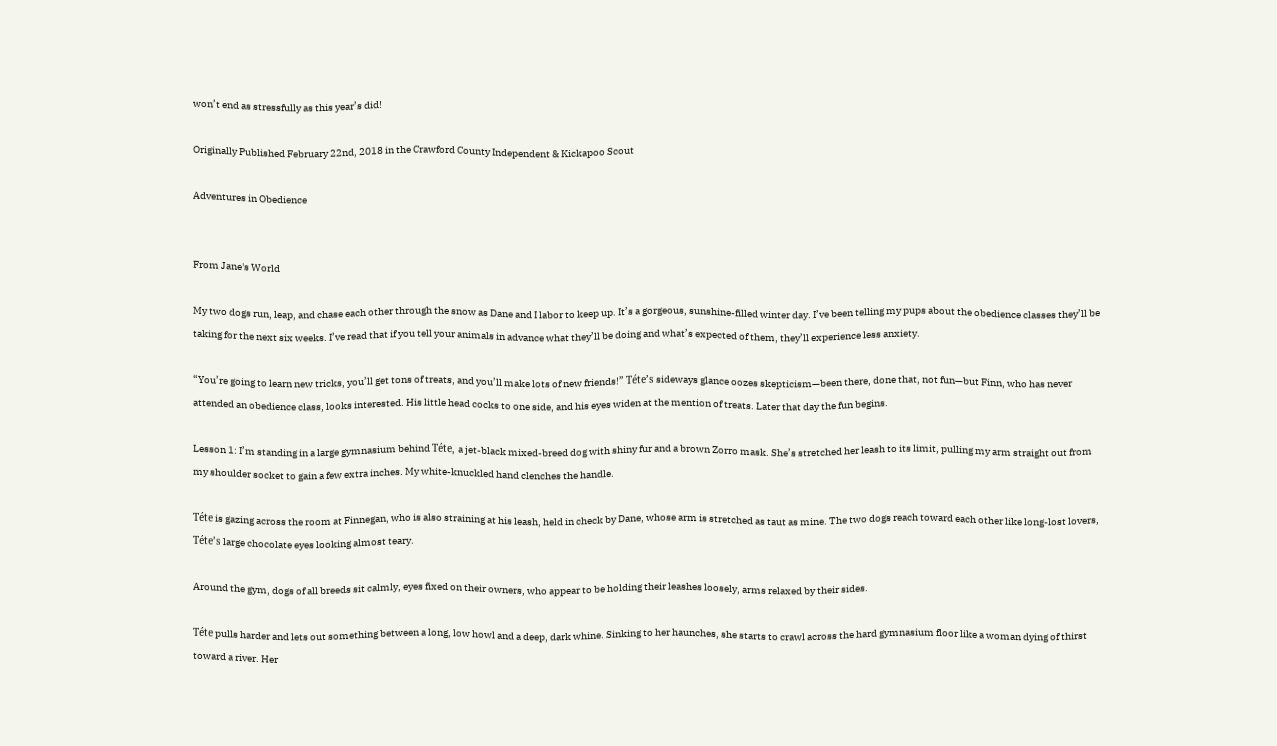won’t end as stressfully as this year’s did!

Originally Published February 22nd, 2018 in the Crawford County Independent & Kickapoo Scout

Adventures in Obedience


From Jane's World

My two dogs run, leap, and chase each other through the snow as Dane and I labor to keep up. It’s a gorgeous, sunshine-filled winter day. I’ve been telling my pups about the obedience classes they’ll be taking for the next six weeks. I’ve read that if you tell your animals in advance what they’ll be doing and what’s expected of them, they’ll experience less anxiety.

“You’re going to learn new tricks, you’ll get tons of treats, and you’ll make lots of new friends!” Téte’s sideways glance oozes skepticism—been there, done that, not fun—but Finn, who has never attended an obedience class, looks interested. His little head cocks to one side, and his eyes widen at the mention of treats. Later that day the fun begins.

Lesson 1: I’m standing in a large gymnasium behind Téte, a jet-black mixed-breed dog with shiny fur and a brown Zorro mask. She’s stretched her leash to its limit, pulling my arm straight out from my shoulder socket to gain a few extra inches. My white-knuckled hand clenches the handle.

Téte is gazing across the room at Finnegan, who is also straining at his leash, held in check by Dane, whose arm is stretched as taut as mine. The two dogs reach toward each other like long-lost lovers, Téte’s large chocolate eyes looking almost teary.

Around the gym, dogs of all breeds sit calmly, eyes fixed on their owners, who appear to be holding their leashes loosely, arms relaxed by their sides.

Téte pulls harder and lets out something between a long, low howl and a deep, dark whine. Sinking to her haunches, she starts to crawl across the hard gymnasium floor like a woman dying of thirst toward a river. Her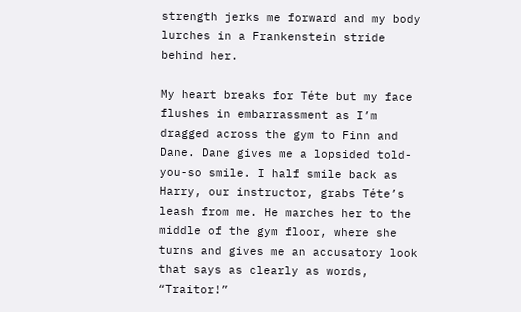strength jerks me forward and my body lurches in a Frankenstein stride behind her.

My heart breaks for Téte but my face flushes in embarrassment as I’m dragged across the gym to Finn and Dane. Dane gives me a lopsided told-you-so smile. I half smile back as Harry, our instructor, grabs Téte’s leash from me. He marches her to the middle of the gym floor, where she turns and gives me an accusatory look that says as clearly as words, “Traitor!”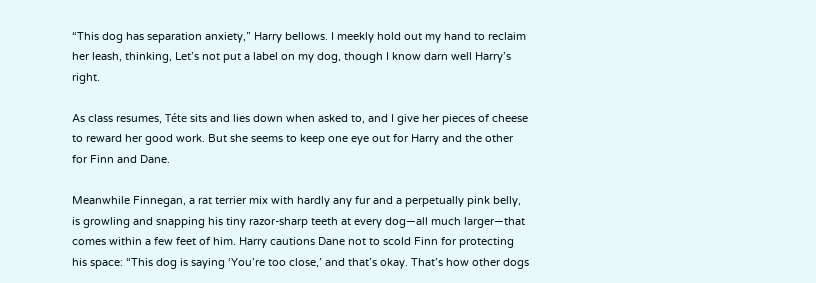“This dog has separation anxiety,” Harry bellows. I meekly hold out my hand to reclaim her leash, thinking, Let’s not put a label on my dog, though I know darn well Harry’s right.

As class resumes, Téte sits and lies down when asked to, and I give her pieces of cheese to reward her good work. But she seems to keep one eye out for Harry and the other for Finn and Dane.

Meanwhile Finnegan, a rat terrier mix with hardly any fur and a perpetually pink belly, is growling and snapping his tiny razor-sharp teeth at every dog—all much larger—that comes within a few feet of him. Harry cautions Dane not to scold Finn for protecting his space: “This dog is saying ‘You’re too close,’ and that’s okay. That’s how other dogs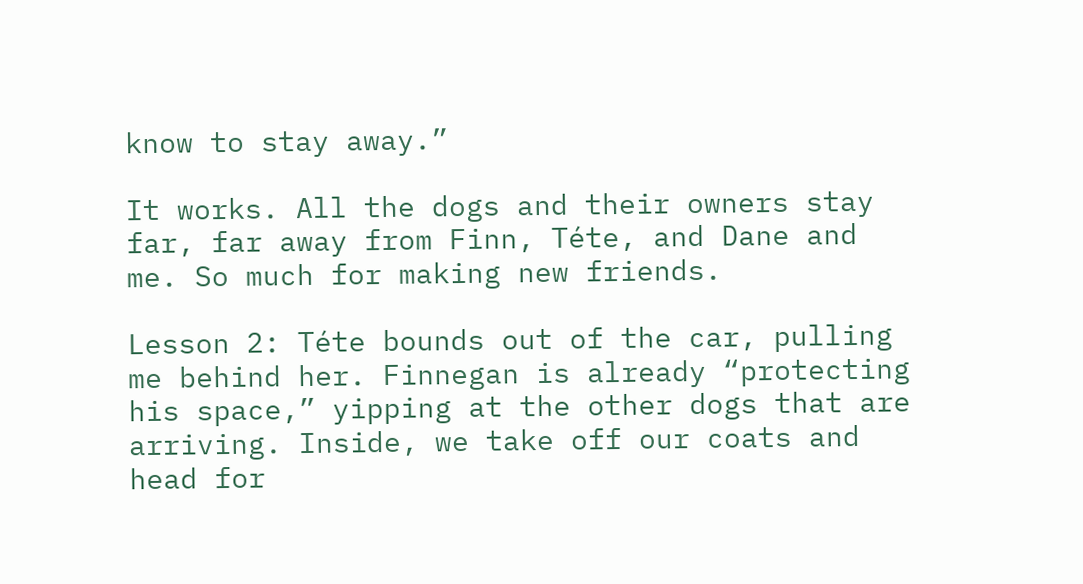know to stay away.”

It works. All the dogs and their owners stay far, far away from Finn, Téte, and Dane and me. So much for making new friends.

Lesson 2: Téte bounds out of the car, pulling me behind her. Finnegan is already “protecting his space,” yipping at the other dogs that are arriving. Inside, we take off our coats and head for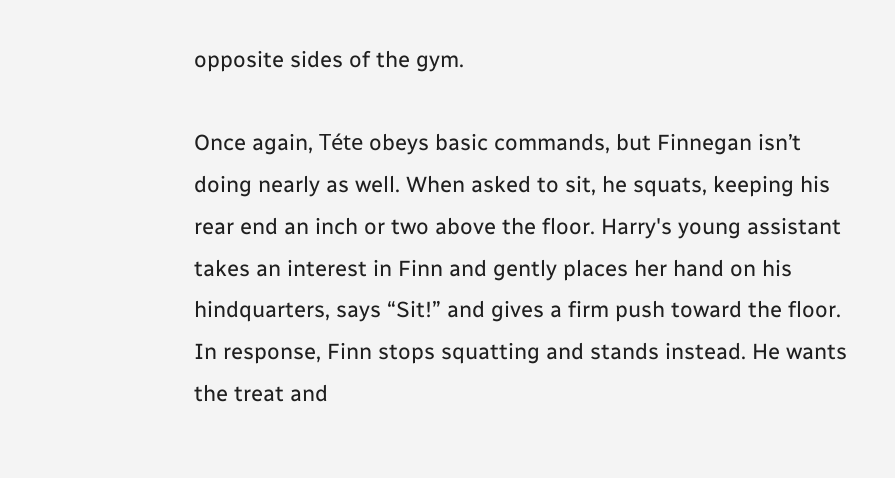opposite sides of the gym.

Once again, Téte obeys basic commands, but Finnegan isn’t doing nearly as well. When asked to sit, he squats, keeping his rear end an inch or two above the floor. Harry's young assistant takes an interest in Finn and gently places her hand on his hindquarters, says “Sit!” and gives a firm push toward the floor. In response, Finn stops squatting and stands instead. He wants the treat and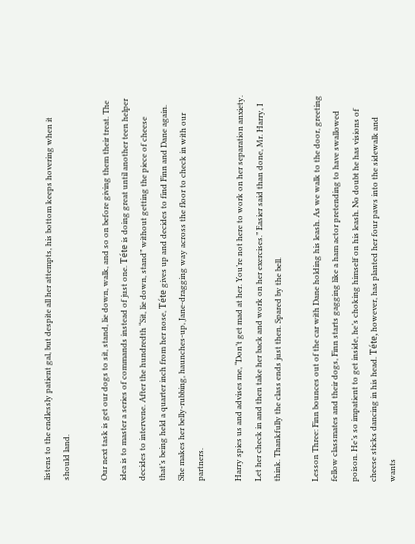listens to the endlessly patient gal, but despite all her attempts, his bottom keeps hovering when it should land.

Our next task is get our dogs to sit, stand, lie down, walk, and so on before giving them their treat. The idea is to master a series of commands instead of just one. Téte is doing great until another teen helper decides to intervene. After the hundredth “Sit, lie down, stand” without getting the piece of cheese that’s being held a quarter inch from her nose, Téte gives up and decides to find Finn and Dane again. She makes her belly-rubbing, haunches-up, Jane-dragging way across the floor to check in with our partners.

Harry spies us and advises me, “Don’t get mad at her. You’re not here to work on her separation anxiety. Let her check in and then take her back and work on her exercises.” Easier said than done, Mr. Harry, I think. Thankfully the class ends just then. Spared by the bell.

Lesson Three: Finn bounces out of the car with Dane holding his leash. As we walk to the door, greeting fellow classmates and their dogs, Finn starts gagging like a ham actor pretending to have swallowed poison. He’s so impatient to get inside, he’s choking himself on his leash. No doubt he has visions of cheese sticks dancing in his head. Téte, however, has planted her four paws into the sidewalk and wants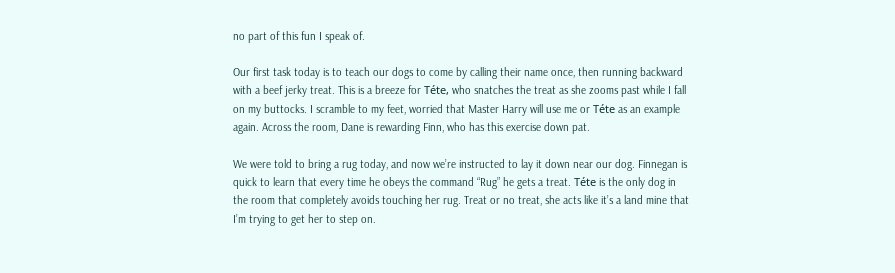no part of this fun I speak of.

Our first task today is to teach our dogs to come by calling their name once, then running backward with a beef jerky treat. This is a breeze for Téte, who snatches the treat as she zooms past while I fall on my buttocks. I scramble to my feet, worried that Master Harry will use me or Téte as an example again. Across the room, Dane is rewarding Finn, who has this exercise down pat.

We were told to bring a rug today, and now we’re instructed to lay it down near our dog. Finnegan is quick to learn that every time he obeys the command “Rug” he gets a treat. Téte is the only dog in the room that completely avoids touching her rug. Treat or no treat, she acts like it’s a land mine that I’m trying to get her to step on.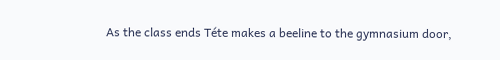As the class ends Téte makes a beeline to the gymnasium door,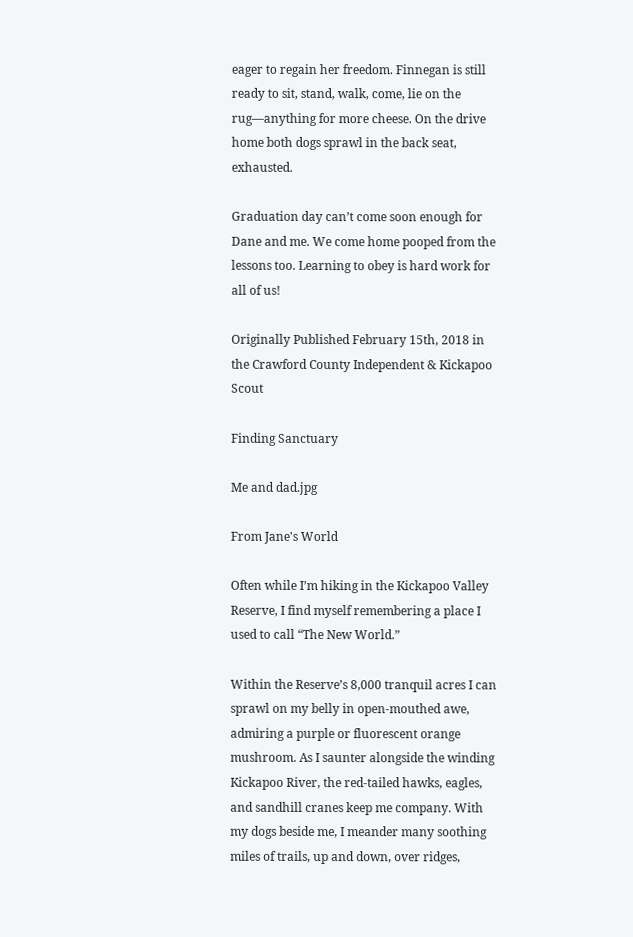eager to regain her freedom. Finnegan is still ready to sit, stand, walk, come, lie on the rug—anything for more cheese. On the drive home both dogs sprawl in the back seat, exhausted.

Graduation day can’t come soon enough for Dane and me. We come home pooped from the lessons too. Learning to obey is hard work for all of us!

Originally Published February 15th, 2018 in the Crawford County Independent & Kickapoo Scout

Finding Sanctuary

Me and dad.jpg

From Jane's World

Often while I’m hiking in the Kickapoo Valley Reserve, I find myself remembering a place I used to call “The New World.”

Within the Reserve’s 8,000 tranquil acres I can sprawl on my belly in open-mouthed awe, admiring a purple or fluorescent orange mushroom. As I saunter alongside the winding Kickapoo River, the red-tailed hawks, eagles, and sandhill cranes keep me company. With my dogs beside me, I meander many soothing miles of trails, up and down, over ridges,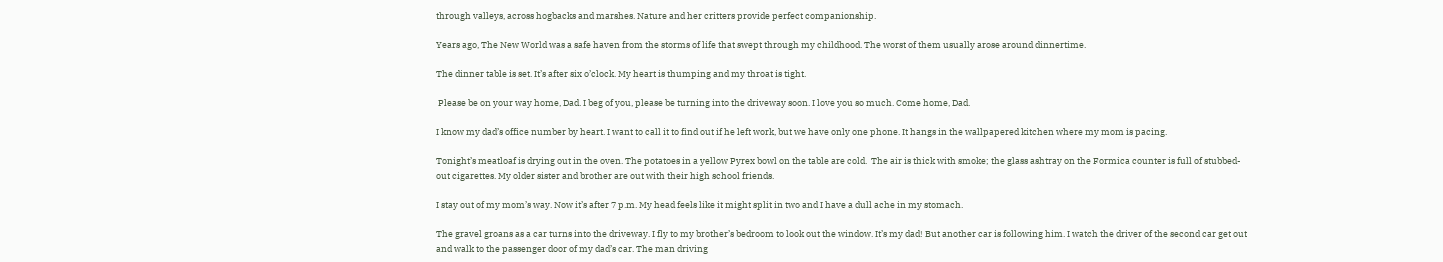through valleys, across hogbacks and marshes. Nature and her critters provide perfect companionship.

Years ago, The New World was a safe haven from the storms of life that swept through my childhood. The worst of them usually arose around dinnertime.

The dinner table is set. It’s after six o’clock. My heart is thumping and my throat is tight.

 Please be on your way home, Dad. I beg of you, please be turning into the driveway soon. I love you so much. Come home, Dad.

I know my dad’s office number by heart. I want to call it to find out if he left work, but we have only one phone. It hangs in the wallpapered kitchen where my mom is pacing.

Tonight’s meatloaf is drying out in the oven. The potatoes in a yellow Pyrex bowl on the table are cold.  The air is thick with smoke; the glass ashtray on the Formica counter is full of stubbed-out cigarettes. My older sister and brother are out with their high school friends.

I stay out of my mom’s way. Now it’s after 7 p.m. My head feels like it might split in two and I have a dull ache in my stomach.

The gravel groans as a car turns into the driveway. I fly to my brother’s bedroom to look out the window. It’s my dad! But another car is following him. I watch the driver of the second car get out and walk to the passenger door of my dad’s car. The man driving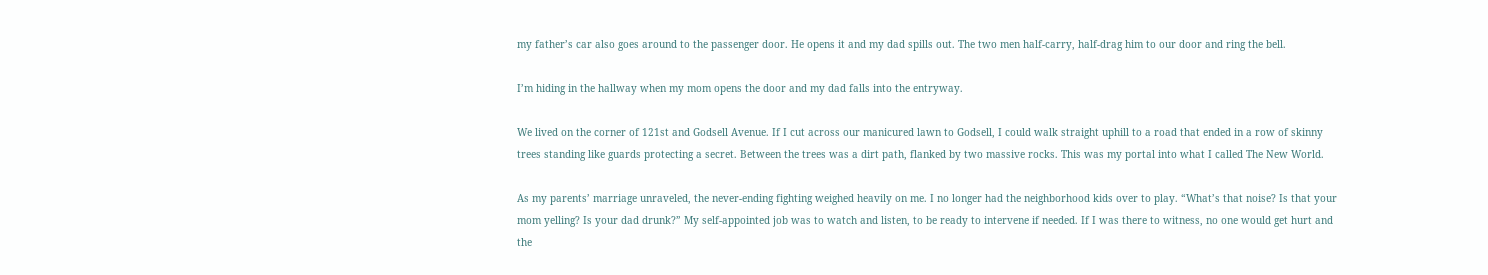my father’s car also goes around to the passenger door. He opens it and my dad spills out. The two men half-carry, half-drag him to our door and ring the bell.

I’m hiding in the hallway when my mom opens the door and my dad falls into the entryway.

We lived on the corner of 121st and Godsell Avenue. If I cut across our manicured lawn to Godsell, I could walk straight uphill to a road that ended in a row of skinny trees standing like guards protecting a secret. Between the trees was a dirt path, flanked by two massive rocks. This was my portal into what I called The New World.

As my parents’ marriage unraveled, the never-ending fighting weighed heavily on me. I no longer had the neighborhood kids over to play. “What’s that noise? Is that your mom yelling? Is your dad drunk?” My self-appointed job was to watch and listen, to be ready to intervene if needed. If I was there to witness, no one would get hurt and the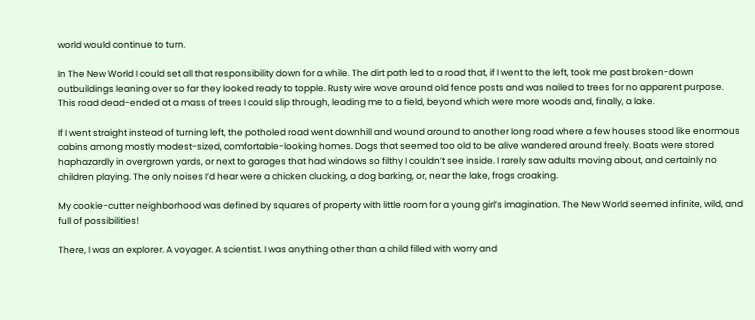world would continue to turn.

In The New World I could set all that responsibility down for a while. The dirt path led to a road that, if I went to the left, took me past broken-down outbuildings leaning over so far they looked ready to topple. Rusty wire wove around old fence posts and was nailed to trees for no apparent purpose. This road dead-ended at a mass of trees I could slip through, leading me to a field, beyond which were more woods and, finally, a lake.

If I went straight instead of turning left, the potholed road went downhill and wound around to another long road where a few houses stood like enormous cabins among mostly modest-sized, comfortable-looking homes. Dogs that seemed too old to be alive wandered around freely. Boats were stored haphazardly in overgrown yards, or next to garages that had windows so filthy I couldn’t see inside. I rarely saw adults moving about, and certainly no children playing. The only noises I’d hear were a chicken clucking, a dog barking, or, near the lake, frogs croaking.

My cookie-cutter neighborhood was defined by squares of property with little room for a young girl’s imagination. The New World seemed infinite, wild, and full of possibilities!

There, I was an explorer. A voyager. A scientist. I was anything other than a child filled with worry and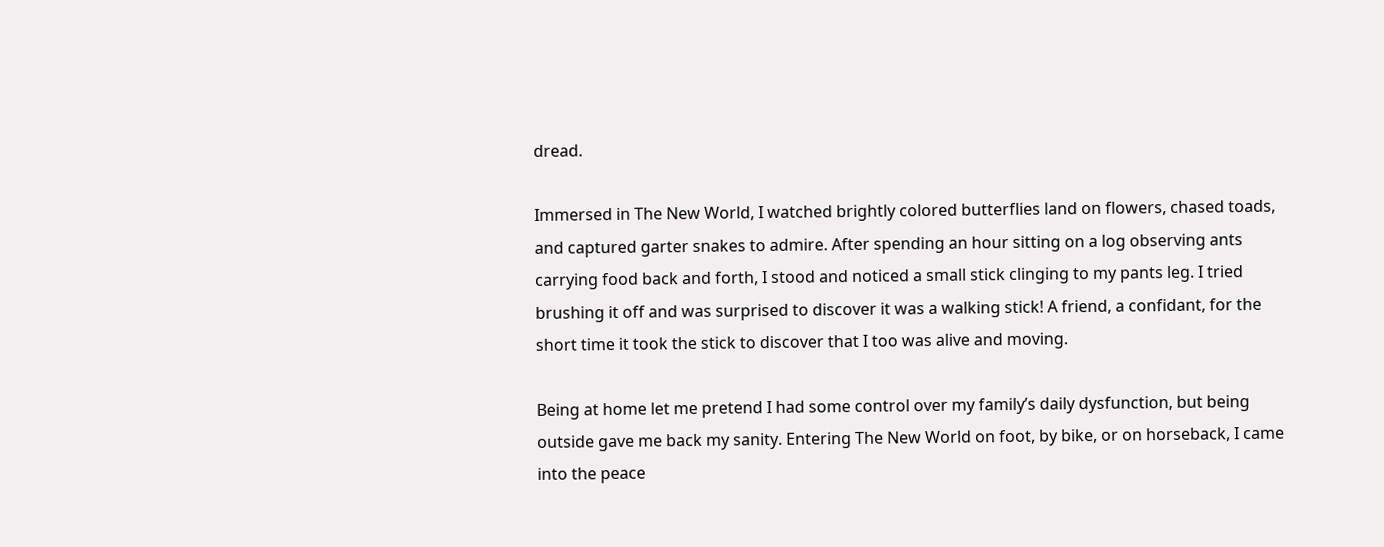dread.

Immersed in The New World, I watched brightly colored butterflies land on flowers, chased toads, and captured garter snakes to admire. After spending an hour sitting on a log observing ants carrying food back and forth, I stood and noticed a small stick clinging to my pants leg. I tried brushing it off and was surprised to discover it was a walking stick! A friend, a confidant, for the short time it took the stick to discover that I too was alive and moving.

Being at home let me pretend I had some control over my family’s daily dysfunction, but being outside gave me back my sanity. Entering The New World on foot, by bike, or on horseback, I came into the peace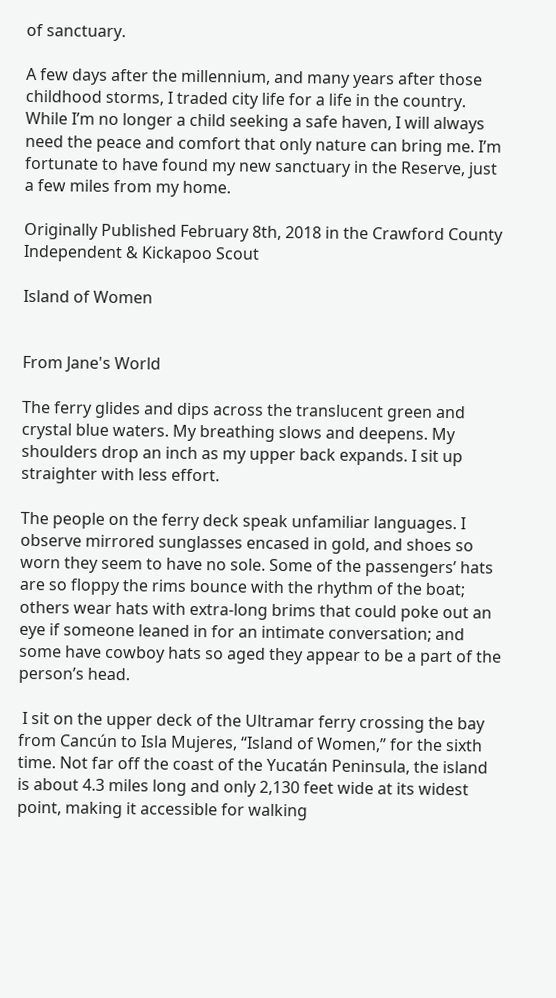of sanctuary.

A few days after the millennium, and many years after those childhood storms, I traded city life for a life in the country. While I’m no longer a child seeking a safe haven, I will always need the peace and comfort that only nature can bring me. I’m fortunate to have found my new sanctuary in the Reserve, just a few miles from my home.

Originally Published February 8th, 2018 in the Crawford County Independent & Kickapoo Scout

Island of Women


From Jane's World

The ferry glides and dips across the translucent green and crystal blue waters. My breathing slows and deepens. My shoulders drop an inch as my upper back expands. I sit up straighter with less effort.

The people on the ferry deck speak unfamiliar languages. I observe mirrored sunglasses encased in gold, and shoes so worn they seem to have no sole. Some of the passengers’ hats are so floppy the rims bounce with the rhythm of the boat; others wear hats with extra-long brims that could poke out an eye if someone leaned in for an intimate conversation; and some have cowboy hats so aged they appear to be a part of the person’s head.

 I sit on the upper deck of the Ultramar ferry crossing the bay from Cancún to Isla Mujeres, “Island of Women,” for the sixth time. Not far off the coast of the Yucatán Peninsula, the island is about 4.3 miles long and only 2,130 feet wide at its widest point, making it accessible for walking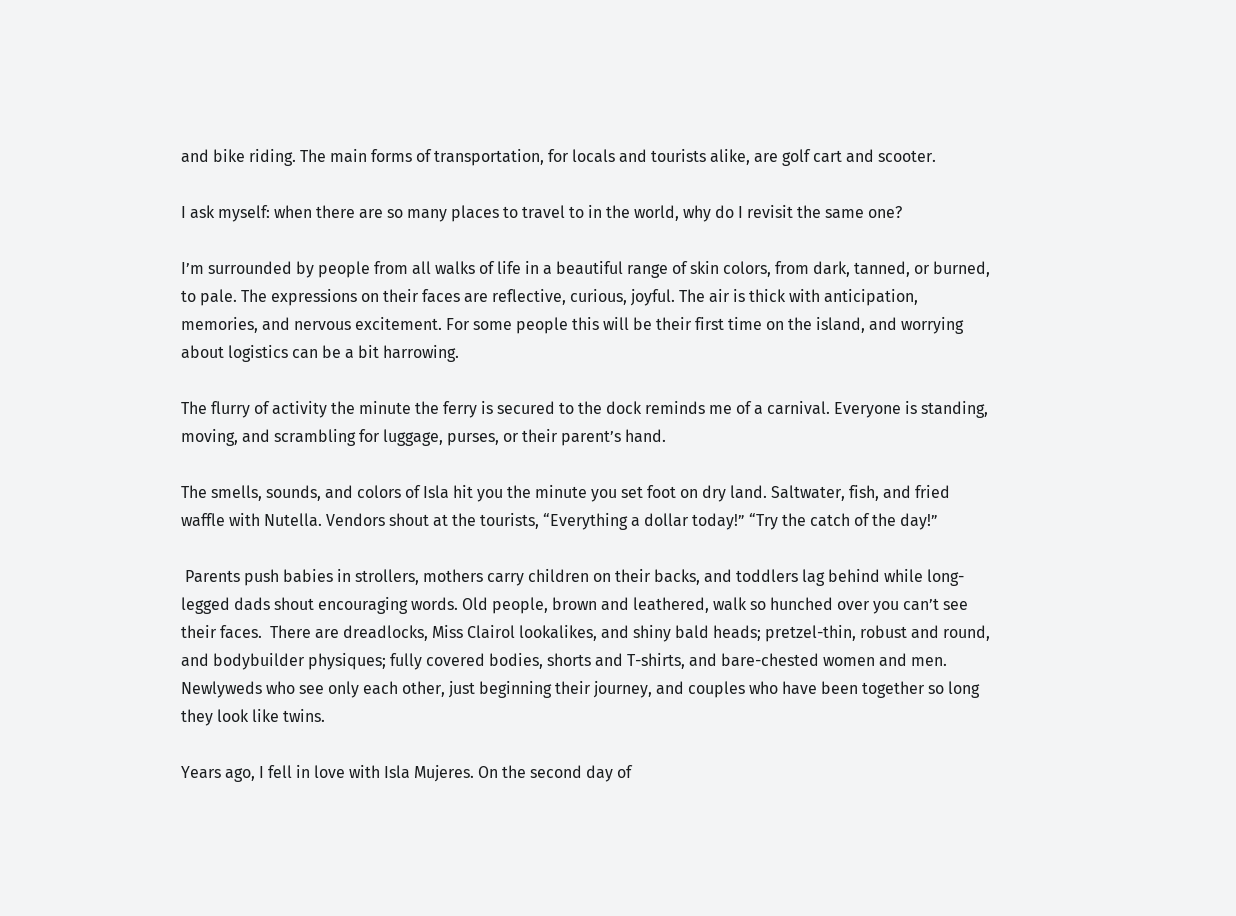and bike riding. The main forms of transportation, for locals and tourists alike, are golf cart and scooter.

I ask myself: when there are so many places to travel to in the world, why do I revisit the same one?

I’m surrounded by people from all walks of life in a beautiful range of skin colors, from dark, tanned, or burned, to pale. The expressions on their faces are reflective, curious, joyful. The air is thick with anticipation, memories, and nervous excitement. For some people this will be their first time on the island, and worrying about logistics can be a bit harrowing.

The flurry of activity the minute the ferry is secured to the dock reminds me of a carnival. Everyone is standing, moving, and scrambling for luggage, purses, or their parent’s hand.

The smells, sounds, and colors of Isla hit you the minute you set foot on dry land. Saltwater, fish, and fried waffle with Nutella. Vendors shout at the tourists, “Everything a dollar today!” “Try the catch of the day!”

 Parents push babies in strollers, mothers carry children on their backs, and toddlers lag behind while long-legged dads shout encouraging words. Old people, brown and leathered, walk so hunched over you can’t see their faces.  There are dreadlocks, Miss Clairol lookalikes, and shiny bald heads; pretzel-thin, robust and round, and bodybuilder physiques; fully covered bodies, shorts and T-shirts, and bare-chested women and men. Newlyweds who see only each other, just beginning their journey, and couples who have been together so long they look like twins.

Years ago, I fell in love with Isla Mujeres. On the second day of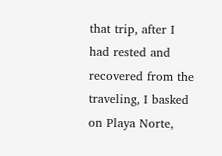that trip, after I had rested and recovered from the traveling, I basked on Playa Norte,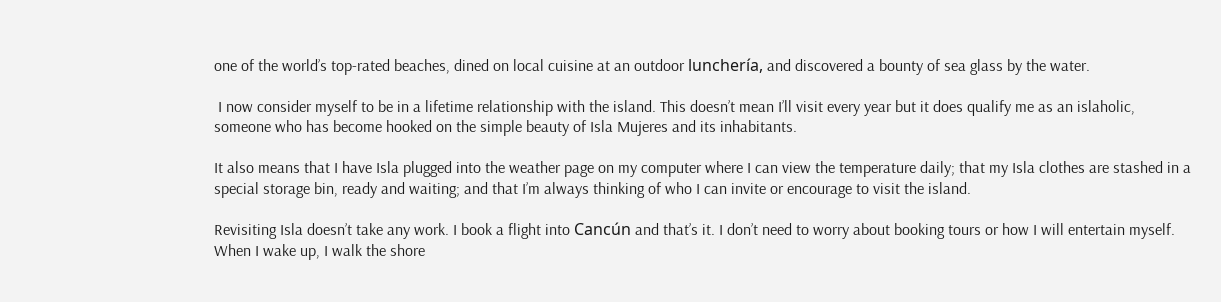one of the world’s top-rated beaches, dined on local cuisine at an outdoor lunchería, and discovered a bounty of sea glass by the water.

 I now consider myself to be in a lifetime relationship with the island. This doesn’t mean I’ll visit every year but it does qualify me as an islaholic, someone who has become hooked on the simple beauty of Isla Mujeres and its inhabitants.

It also means that I have Isla plugged into the weather page on my computer where I can view the temperature daily; that my Isla clothes are stashed in a special storage bin, ready and waiting; and that I’m always thinking of who I can invite or encourage to visit the island.

Revisiting Isla doesn’t take any work. I book a flight into Cancún and that’s it. I don’t need to worry about booking tours or how I will entertain myself. When I wake up, I walk the shore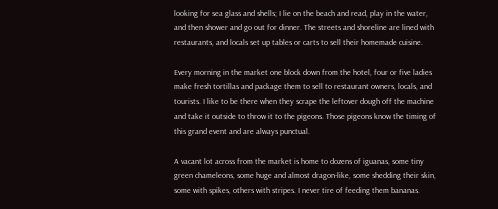looking for sea glass and shells; I lie on the beach and read, play in the water, and then shower and go out for dinner. The streets and shoreline are lined with restaurants, and locals set up tables or carts to sell their homemade cuisine.

Every morning in the market one block down from the hotel, four or five ladies make fresh tortillas and package them to sell to restaurant owners, locals, and tourists. I like to be there when they scrape the leftover dough off the machine and take it outside to throw it to the pigeons. Those pigeons know the timing of this grand event and are always punctual.

A vacant lot across from the market is home to dozens of iguanas, some tiny green chameleons, some huge and almost dragon-like, some shedding their skin, some with spikes, others with stripes. I never tire of feeding them bananas.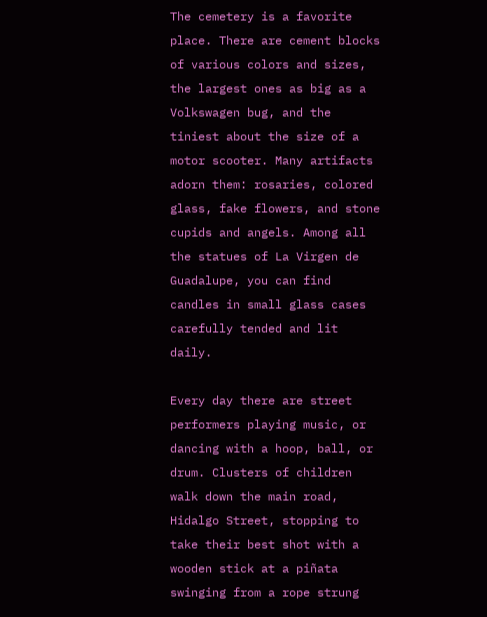The cemetery is a favorite place. There are cement blocks of various colors and sizes, the largest ones as big as a Volkswagen bug, and the tiniest about the size of a motor scooter. Many artifacts adorn them: rosaries, colored glass, fake flowers, and stone cupids and angels. Among all the statues of La Virgen de Guadalupe, you can find candles in small glass cases carefully tended and lit daily.

Every day there are street performers playing music, or dancing with a hoop, ball, or drum. Clusters of children walk down the main road, Hidalgo Street, stopping to take their best shot with a wooden stick at a piñata swinging from a rope strung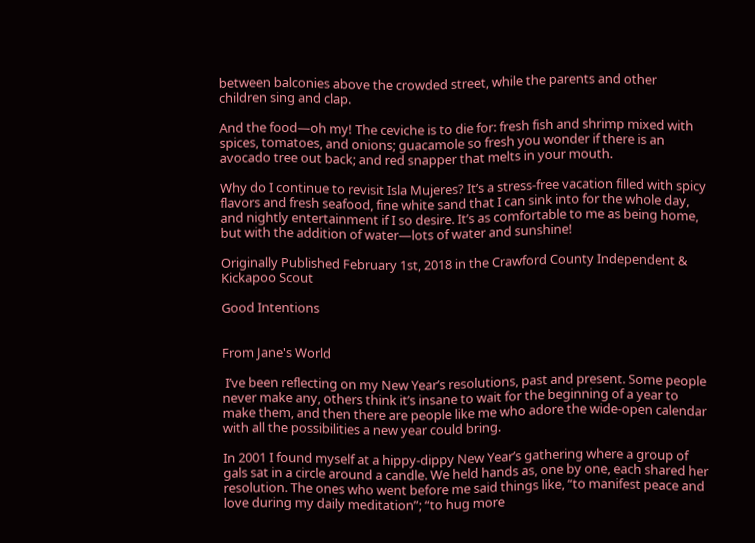between balconies above the crowded street, while the parents and other children sing and clap.

And the food—oh my! The ceviche is to die for: fresh fish and shrimp mixed with spices, tomatoes, and onions; guacamole so fresh you wonder if there is an avocado tree out back; and red snapper that melts in your mouth.

Why do I continue to revisit Isla Mujeres? It’s a stress-free vacation filled with spicy flavors and fresh seafood, fine white sand that I can sink into for the whole day,  and nightly entertainment if I so desire. It’s as comfortable to me as being home, but with the addition of water—lots of water and sunshine!

Originally Published February 1st, 2018 in the Crawford County Independent & Kickapoo Scout

Good Intentions


From Jane's World

 I’ve been reflecting on my New Year’s resolutions, past and present. Some people never make any, others think it’s insane to wait for the beginning of a year to make them, and then there are people like me who adore the wide-open calendar with all the possibilities a new year could bring.

In 2001 I found myself at a hippy-dippy New Year’s gathering where a group of gals sat in a circle around a candle. We held hands as, one by one, each shared her resolution. The ones who went before me said things like, “to manifest peace and love during my daily meditation”; “to hug more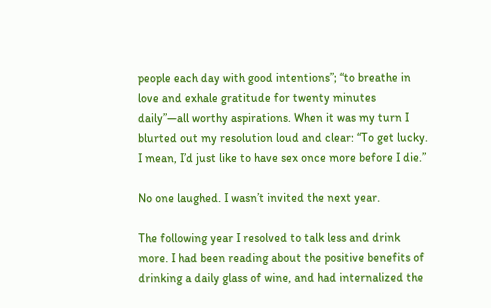people each day with good intentions”; “to breathe in love and exhale gratitude for twenty minutes daily”—all worthy aspirations. When it was my turn I blurted out my resolution loud and clear: “To get lucky. I mean, I’d just like to have sex once more before I die.”

No one laughed. I wasn’t invited the next year.

The following year I resolved to talk less and drink more. I had been reading about the positive benefits of drinking a daily glass of wine, and had internalized the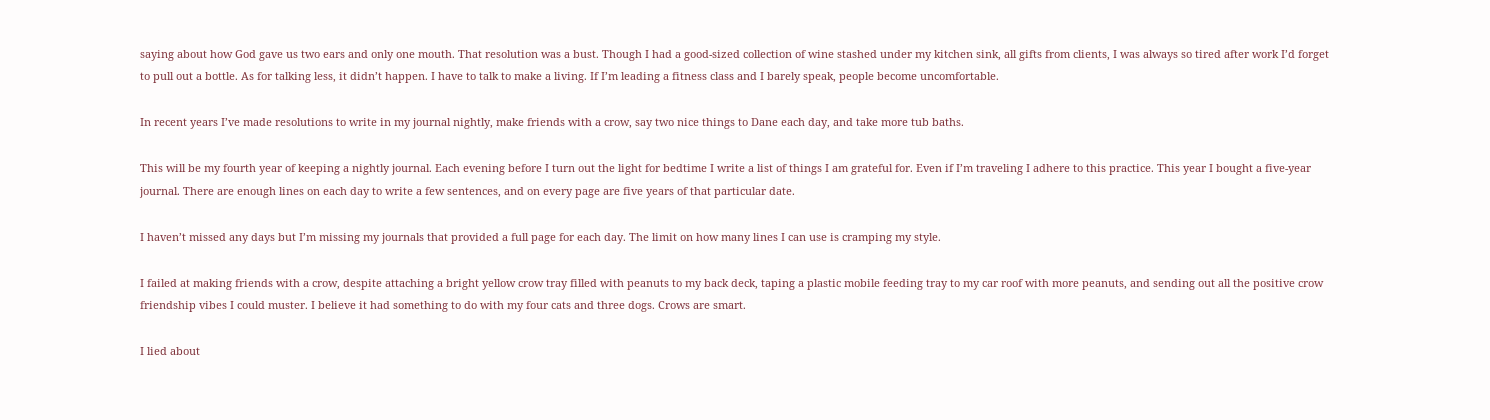saying about how God gave us two ears and only one mouth. That resolution was a bust. Though I had a good-sized collection of wine stashed under my kitchen sink, all gifts from clients, I was always so tired after work I’d forget to pull out a bottle. As for talking less, it didn’t happen. I have to talk to make a living. If I’m leading a fitness class and I barely speak, people become uncomfortable.

In recent years I’ve made resolutions to write in my journal nightly, make friends with a crow, say two nice things to Dane each day, and take more tub baths.

This will be my fourth year of keeping a nightly journal. Each evening before I turn out the light for bedtime I write a list of things I am grateful for. Even if I’m traveling I adhere to this practice. This year I bought a five-year journal. There are enough lines on each day to write a few sentences, and on every page are five years of that particular date.

I haven’t missed any days but I’m missing my journals that provided a full page for each day. The limit on how many lines I can use is cramping my style.

I failed at making friends with a crow, despite attaching a bright yellow crow tray filled with peanuts to my back deck, taping a plastic mobile feeding tray to my car roof with more peanuts, and sending out all the positive crow friendship vibes I could muster. I believe it had something to do with my four cats and three dogs. Crows are smart.

I lied about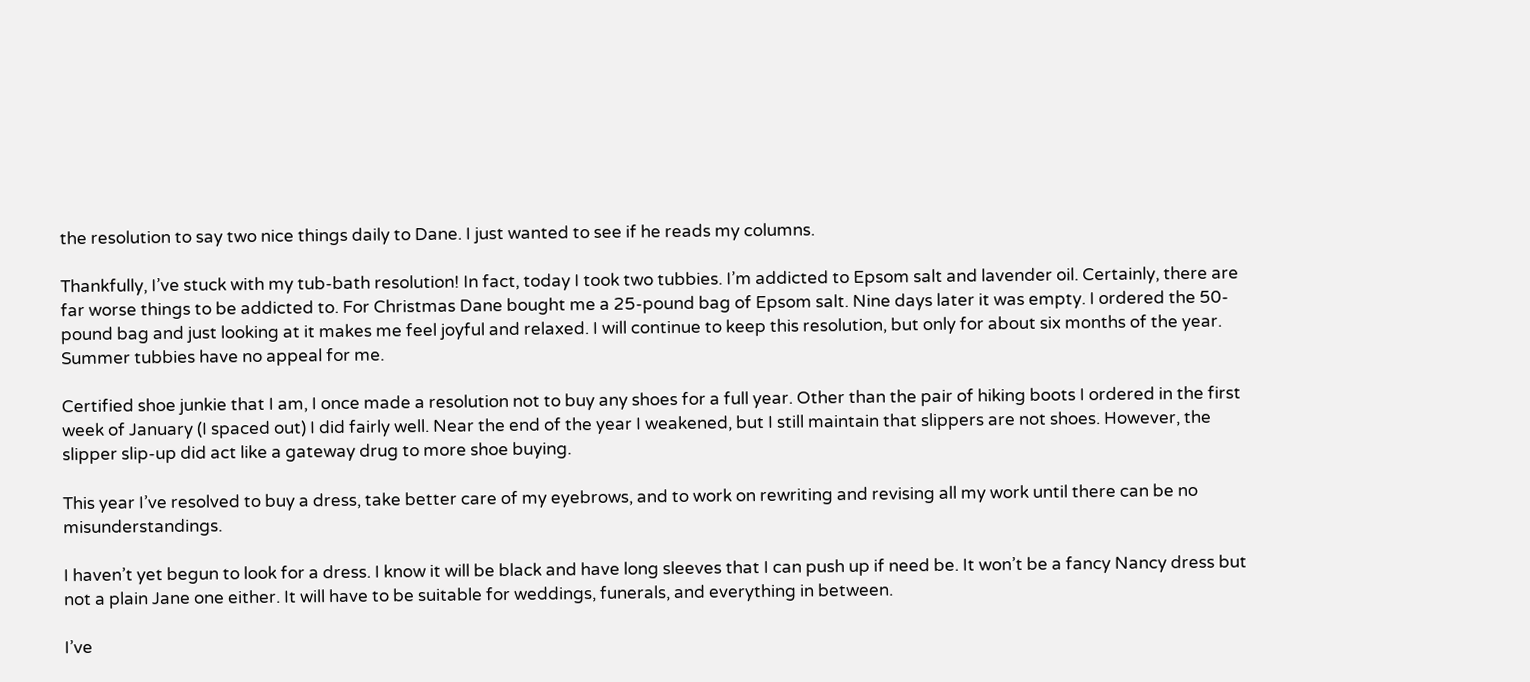the resolution to say two nice things daily to Dane. I just wanted to see if he reads my columns.

Thankfully, I’ve stuck with my tub-bath resolution! In fact, today I took two tubbies. I’m addicted to Epsom salt and lavender oil. Certainly, there are far worse things to be addicted to. For Christmas Dane bought me a 25-pound bag of Epsom salt. Nine days later it was empty. I ordered the 50-pound bag and just looking at it makes me feel joyful and relaxed. I will continue to keep this resolution, but only for about six months of the year. Summer tubbies have no appeal for me.

Certified shoe junkie that I am, I once made a resolution not to buy any shoes for a full year. Other than the pair of hiking boots I ordered in the first week of January (I spaced out) I did fairly well. Near the end of the year I weakened, but I still maintain that slippers are not shoes. However, the slipper slip-up did act like a gateway drug to more shoe buying.

This year I’ve resolved to buy a dress, take better care of my eyebrows, and to work on rewriting and revising all my work until there can be no misunderstandings.

I haven’t yet begun to look for a dress. I know it will be black and have long sleeves that I can push up if need be. It won’t be a fancy Nancy dress but not a plain Jane one either. It will have to be suitable for weddings, funerals, and everything in between.

I’ve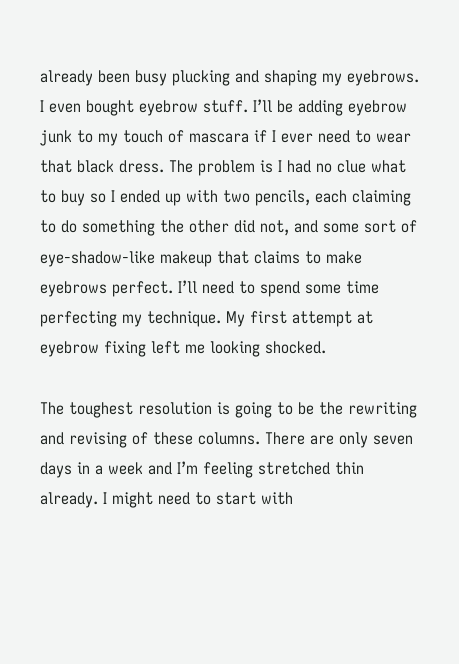already been busy plucking and shaping my eyebrows. I even bought eyebrow stuff. I’ll be adding eyebrow junk to my touch of mascara if I ever need to wear that black dress. The problem is I had no clue what to buy so I ended up with two pencils, each claiming to do something the other did not, and some sort of eye-shadow-like makeup that claims to make eyebrows perfect. I’ll need to spend some time perfecting my technique. My first attempt at eyebrow fixing left me looking shocked.

The toughest resolution is going to be the rewriting and revising of these columns. There are only seven days in a week and I’m feeling stretched thin already. I might need to start with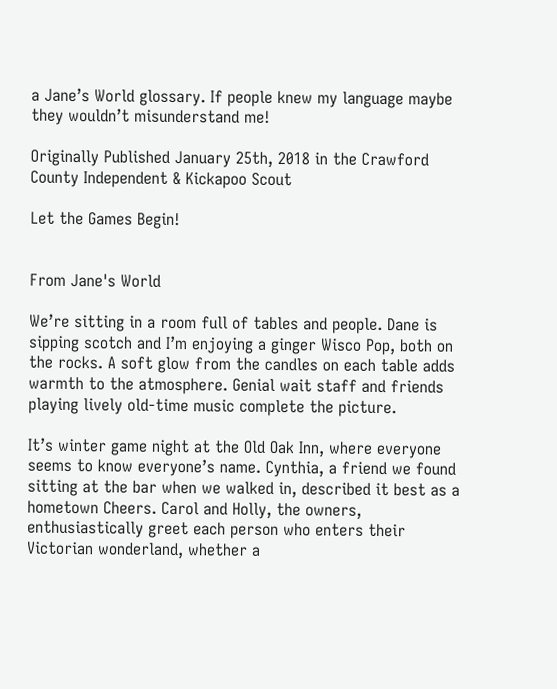a Jane’s World glossary. If people knew my language maybe they wouldn’t misunderstand me!

Originally Published January 25th, 2018 in the Crawford County Independent & Kickapoo Scout

Let the Games Begin!


From Jane's World

We’re sitting in a room full of tables and people. Dane is sipping scotch and I’m enjoying a ginger Wisco Pop, both on the rocks. A soft glow from the candles on each table adds warmth to the atmosphere. Genial wait staff and friends playing lively old-time music complete the picture.

It’s winter game night at the Old Oak Inn, where everyone seems to know everyone’s name. Cynthia, a friend we found sitting at the bar when we walked in, described it best as a hometown Cheers. Carol and Holly, the owners, enthusiastically greet each person who enters their Victorian wonderland, whether a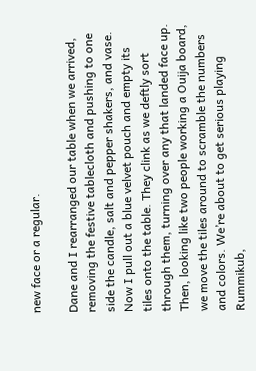new face or a regular.

Dane and I rearranged our table when we arrived, removing the festive tablecloth and pushing to one side the candle, salt and pepper shakers, and vase. Now I pull out a blue velvet pouch and empty its tiles onto the table. They clink as we deftly sort through them, turning over any that landed face up. Then, looking like two people working a Ouija board, we move the tiles around to scramble the numbers and colors. We’re about to get serious playing Rummikub,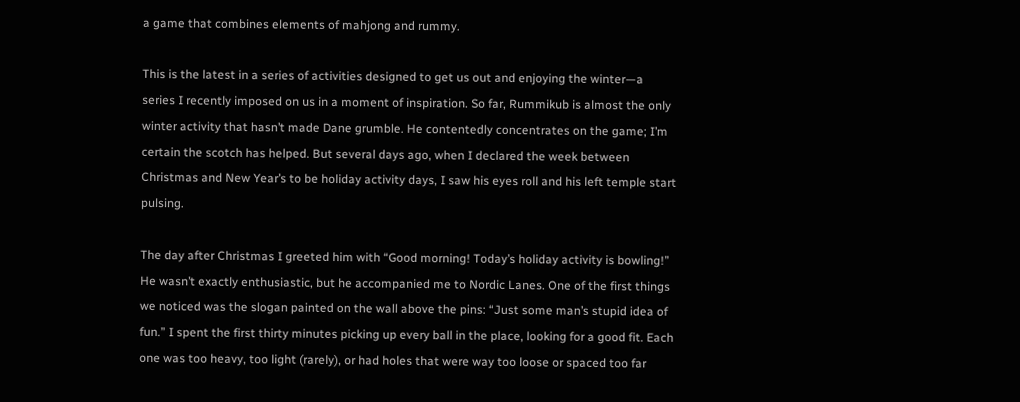a game that combines elements of mahjong and rummy.

This is the latest in a series of activities designed to get us out and enjoying the winter—a series I recently imposed on us in a moment of inspiration. So far, Rummikub is almost the only winter activity that hasn’t made Dane grumble. He contentedly concentrates on the game; I’m certain the scotch has helped. But several days ago, when I declared the week between Christmas and New Year’s to be holiday activity days, I saw his eyes roll and his left temple start pulsing.

The day after Christmas I greeted him with “Good morning! Today’s holiday activity is bowling!” He wasn’t exactly enthusiastic, but he accompanied me to Nordic Lanes. One of the first things we noticed was the slogan painted on the wall above the pins: “Just some man’s stupid idea of fun.” I spent the first thirty minutes picking up every ball in the place, looking for a good fit. Each one was too heavy, too light (rarely), or had holes that were way too loose or spaced too far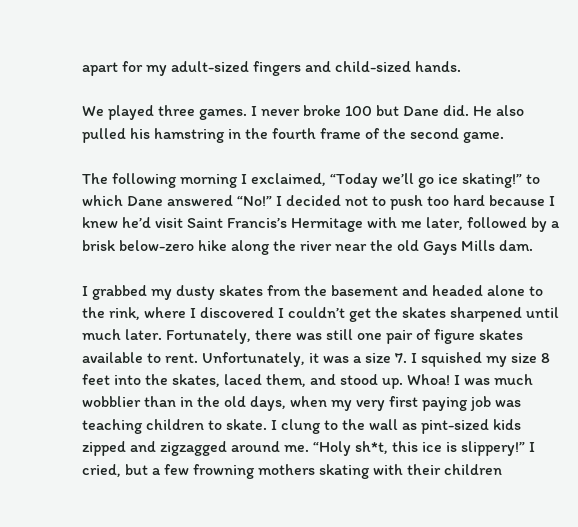apart for my adult-sized fingers and child-sized hands.

We played three games. I never broke 100 but Dane did. He also pulled his hamstring in the fourth frame of the second game.

The following morning I exclaimed, “Today we’ll go ice skating!” to which Dane answered “No!” I decided not to push too hard because I knew he’d visit Saint Francis’s Hermitage with me later, followed by a brisk below-zero hike along the river near the old Gays Mills dam.

I grabbed my dusty skates from the basement and headed alone to the rink, where I discovered I couldn’t get the skates sharpened until much later. Fortunately, there was still one pair of figure skates available to rent. Unfortunately, it was a size 7. I squished my size 8 feet into the skates, laced them, and stood up. Whoa! I was much wobblier than in the old days, when my very first paying job was teaching children to skate. I clung to the wall as pint-sized kids zipped and zigzagged around me. “Holy sh*t, this ice is slippery!” I cried, but a few frowning mothers skating with their children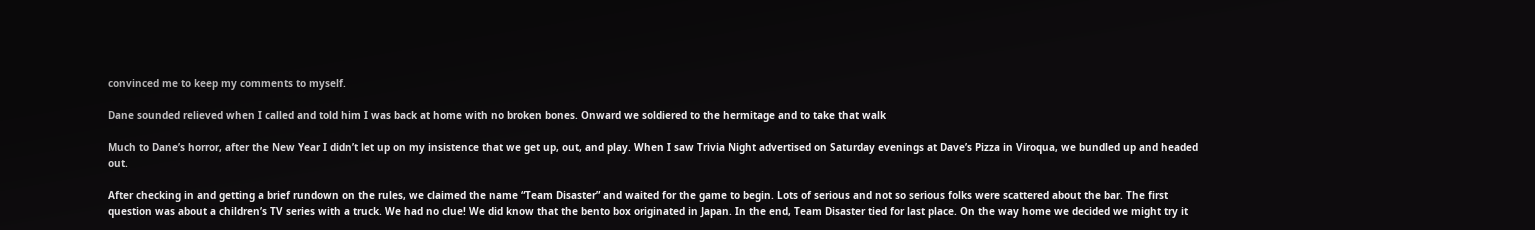convinced me to keep my comments to myself.

Dane sounded relieved when I called and told him I was back at home with no broken bones. Onward we soldiered to the hermitage and to take that walk

Much to Dane’s horror, after the New Year I didn’t let up on my insistence that we get up, out, and play. When I saw Trivia Night advertised on Saturday evenings at Dave’s Pizza in Viroqua, we bundled up and headed out.

After checking in and getting a brief rundown on the rules, we claimed the name “Team Disaster” and waited for the game to begin. Lots of serious and not so serious folks were scattered about the bar. The first question was about a children’s TV series with a truck. We had no clue! We did know that the bento box originated in Japan. In the end, Team Disaster tied for last place. On the way home we decided we might try it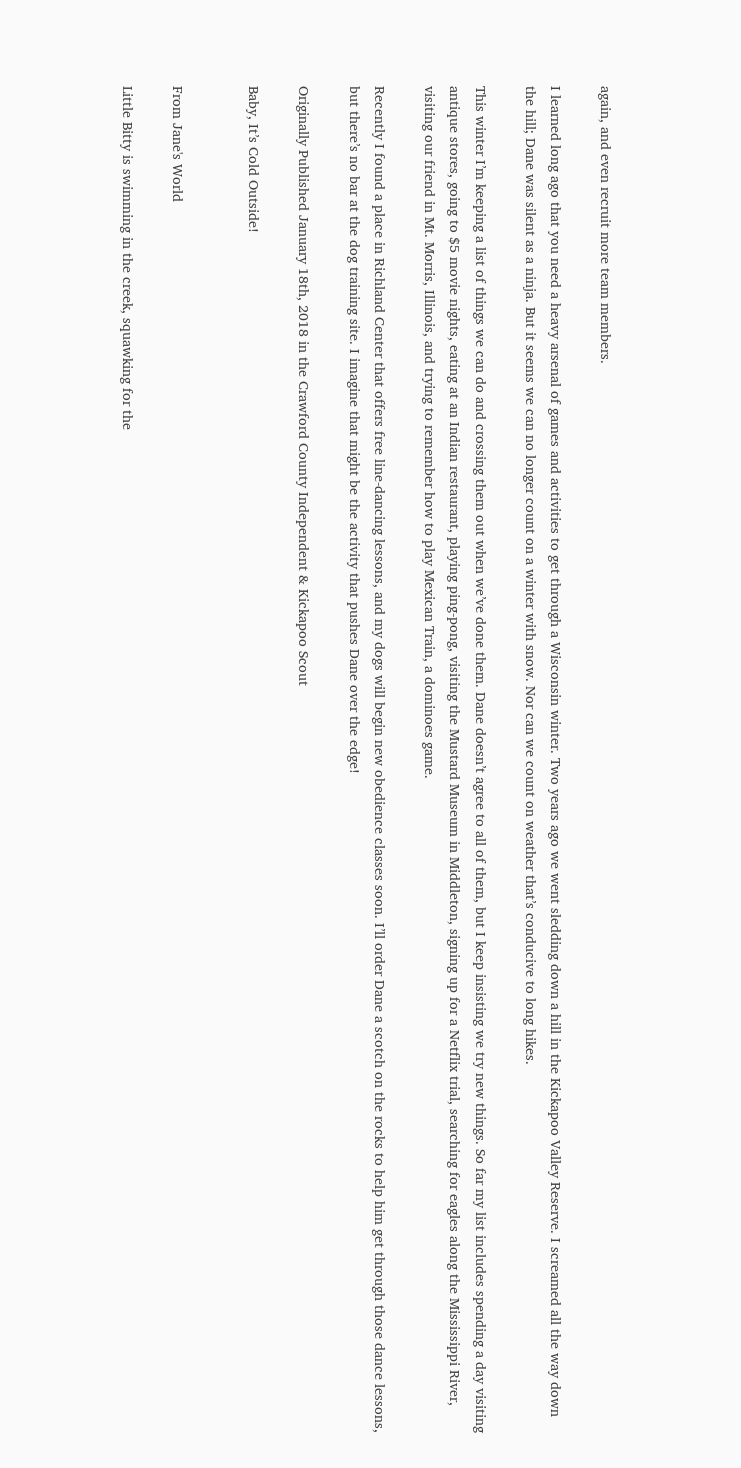again, and even recruit more team members.

I learned long ago that you need a heavy arsenal of games and activities to get through a Wisconsin winter. Two years ago we went sledding down a hill in the Kickapoo Valley Reserve. I screamed all the way down the hill; Dane was silent as a ninja. But it seems we can no longer count on a winter with snow. Nor can we count on weather that’s conducive to long hikes.

This winter I’m keeping a list of things we can do and crossing them out when we’ve done them. Dane doesn’t agree to all of them, but I keep insisting we try new things. So far my list includes spending a day visiting antique stores, going to $5 movie nights, eating at an Indian restaurant, playing ping-pong, visiting the Mustard Museum in Middleton, signing up for a Netflix trial, searching for eagles along the Mississippi River, visiting our friend in Mt. Morris, Illinois, and trying to remember how to play Mexican Train, a dominoes game.

Recently I found a place in Richland Center that offers free line-dancing lessons, and my dogs will begin new obedience classes soon. I’ll order Dane a scotch on the rocks to help him get through those dance lessons, but there’s no bar at the dog training site. I imagine that might be the activity that pushes Dane over the edge!

Originally Published January 18th, 2018 in the Crawford County Independent & Kickapoo Scout

Baby, It’s Cold Outside!


From Jane's World

Little Bitty is swimming in the creek, squawking for the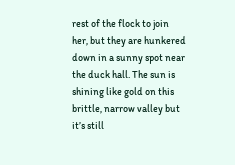rest of the flock to join her, but they are hunkered down in a sunny spot near the duck hall. The sun is shining like gold on this brittle, narrow valley but it’s still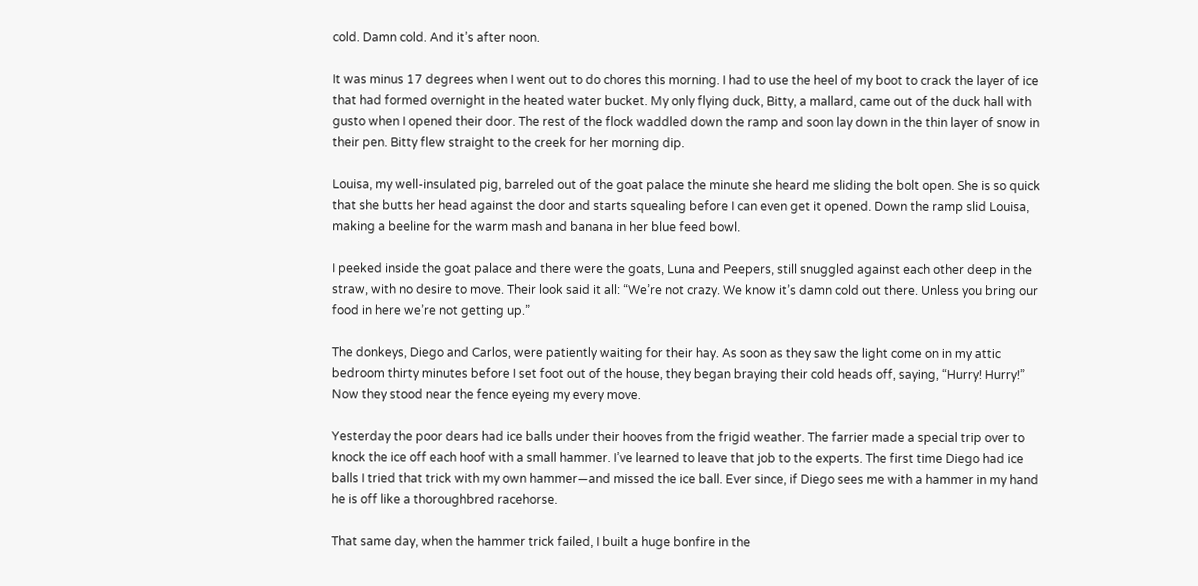cold. Damn cold. And it’s after noon.

It was minus 17 degrees when I went out to do chores this morning. I had to use the heel of my boot to crack the layer of ice that had formed overnight in the heated water bucket. My only flying duck, Bitty, a mallard, came out of the duck hall with gusto when I opened their door. The rest of the flock waddled down the ramp and soon lay down in the thin layer of snow in their pen. Bitty flew straight to the creek for her morning dip.

Louisa, my well-insulated pig, barreled out of the goat palace the minute she heard me sliding the bolt open. She is so quick that she butts her head against the door and starts squealing before I can even get it opened. Down the ramp slid Louisa, making a beeline for the warm mash and banana in her blue feed bowl.

I peeked inside the goat palace and there were the goats, Luna and Peepers, still snuggled against each other deep in the straw, with no desire to move. Their look said it all: “We’re not crazy. We know it’s damn cold out there. Unless you bring our food in here we’re not getting up.”

The donkeys, Diego and Carlos, were patiently waiting for their hay. As soon as they saw the light come on in my attic bedroom thirty minutes before I set foot out of the house, they began braying their cold heads off, saying, “Hurry! Hurry!” Now they stood near the fence eyeing my every move.

Yesterday the poor dears had ice balls under their hooves from the frigid weather. The farrier made a special trip over to knock the ice off each hoof with a small hammer. I’ve learned to leave that job to the experts. The first time Diego had ice balls I tried that trick with my own hammer—and missed the ice ball. Ever since, if Diego sees me with a hammer in my hand he is off like a thoroughbred racehorse.

That same day, when the hammer trick failed, I built a huge bonfire in the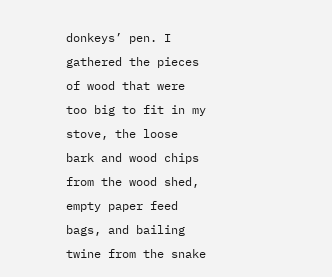donkeys’ pen. I gathered the pieces of wood that were too big to fit in my stove, the loose bark and wood chips from the wood shed, empty paper feed bags, and bailing twine from the snake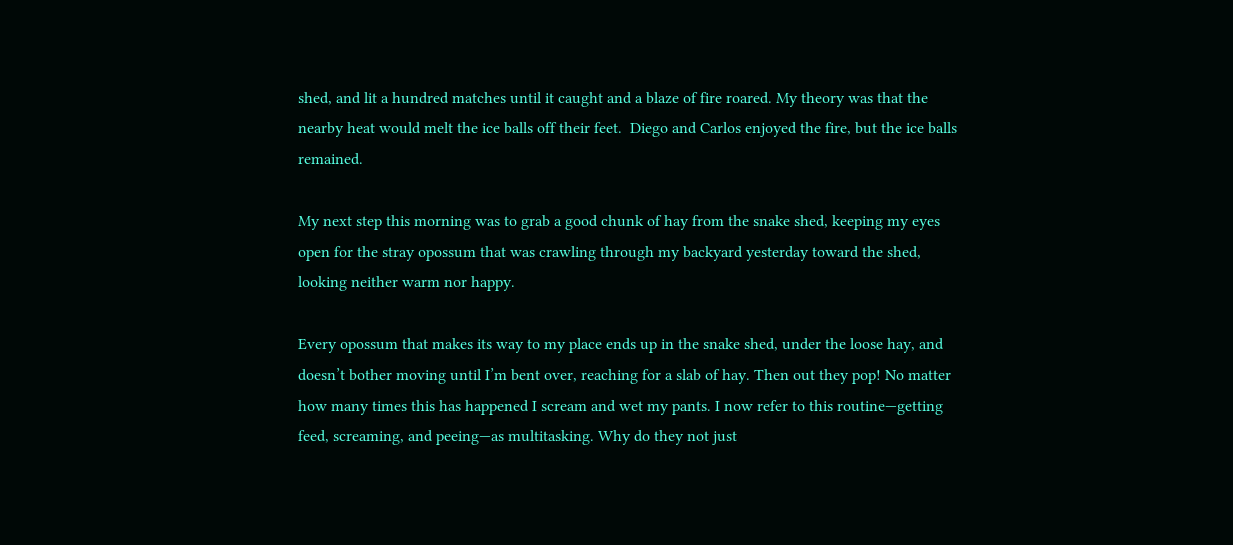shed, and lit a hundred matches until it caught and a blaze of fire roared. My theory was that the nearby heat would melt the ice balls off their feet.  Diego and Carlos enjoyed the fire, but the ice balls remained.

My next step this morning was to grab a good chunk of hay from the snake shed, keeping my eyes open for the stray opossum that was crawling through my backyard yesterday toward the shed, looking neither warm nor happy.

Every opossum that makes its way to my place ends up in the snake shed, under the loose hay, and doesn’t bother moving until I’m bent over, reaching for a slab of hay. Then out they pop! No matter how many times this has happened I scream and wet my pants. I now refer to this routine—getting feed, screaming, and peeing—as multitasking. Why do they not just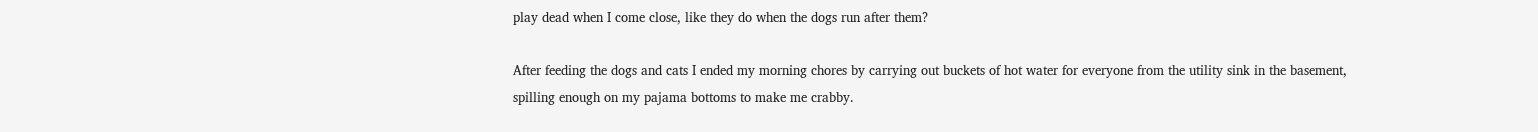play dead when I come close, like they do when the dogs run after them?

After feeding the dogs and cats I ended my morning chores by carrying out buckets of hot water for everyone from the utility sink in the basement, spilling enough on my pajama bottoms to make me crabby.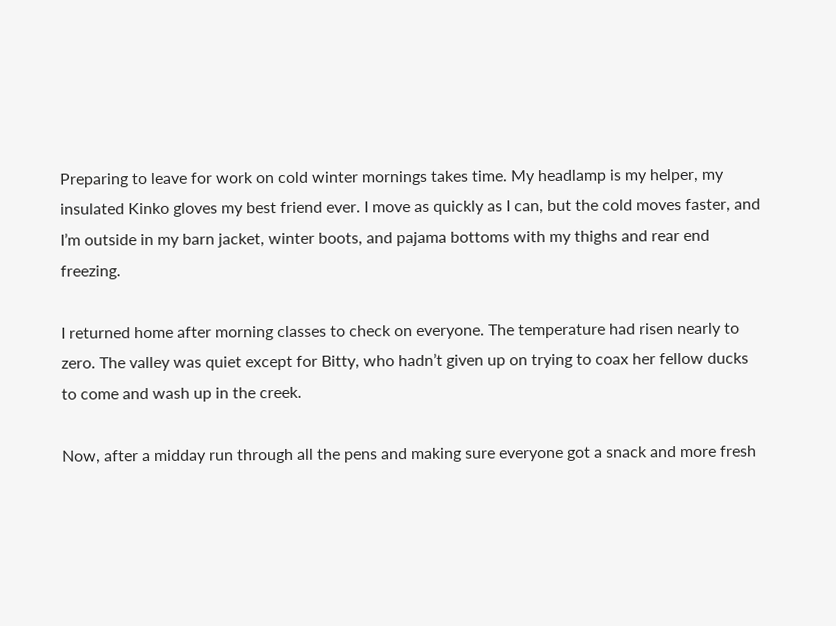Preparing to leave for work on cold winter mornings takes time. My headlamp is my helper, my insulated Kinko gloves my best friend ever. I move as quickly as I can, but the cold moves faster, and I’m outside in my barn jacket, winter boots, and pajama bottoms with my thighs and rear end freezing.

I returned home after morning classes to check on everyone. The temperature had risen nearly to zero. The valley was quiet except for Bitty, who hadn’t given up on trying to coax her fellow ducks to come and wash up in the creek.

Now, after a midday run through all the pens and making sure everyone got a snack and more fresh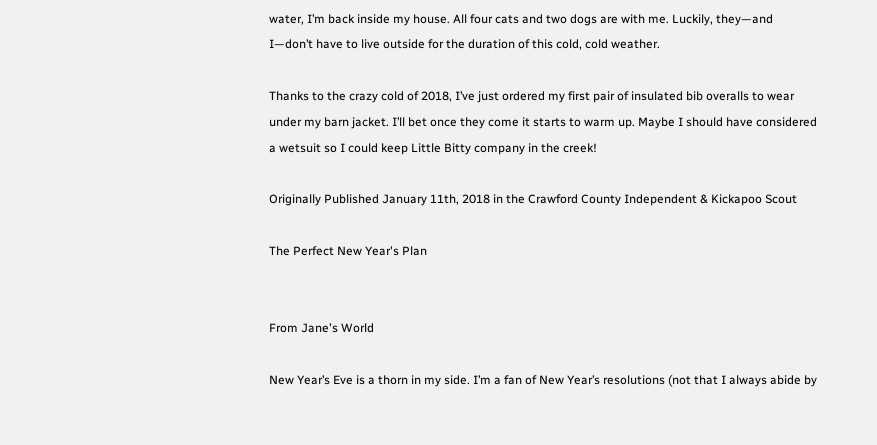water, I’m back inside my house. All four cats and two dogs are with me. Luckily, they—and I—don’t have to live outside for the duration of this cold, cold weather.

Thanks to the crazy cold of 2018, I’ve just ordered my first pair of insulated bib overalls to wear under my barn jacket. I’ll bet once they come it starts to warm up. Maybe I should have considered a wetsuit so I could keep Little Bitty company in the creek!

Originally Published January 11th, 2018 in the Crawford County Independent & Kickapoo Scout

The Perfect New Year's Plan


From Jane's World

New Year’s Eve is a thorn in my side. I’m a fan of New Year’s resolutions (not that I always abide by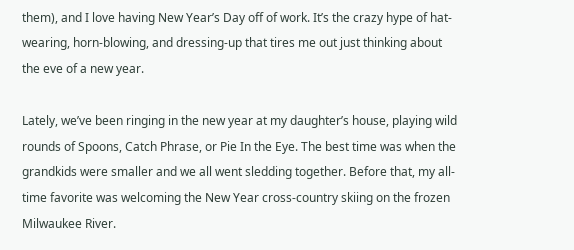them), and I love having New Year’s Day off of work. It’s the crazy hype of hat-wearing, horn-blowing, and dressing-up that tires me out just thinking about the eve of a new year.

Lately, we’ve been ringing in the new year at my daughter’s house, playing wild rounds of Spoons, Catch Phrase, or Pie In the Eye. The best time was when the grandkids were smaller and we all went sledding together. Before that, my all-time favorite was welcoming the New Year cross-country skiing on the frozen Milwaukee River.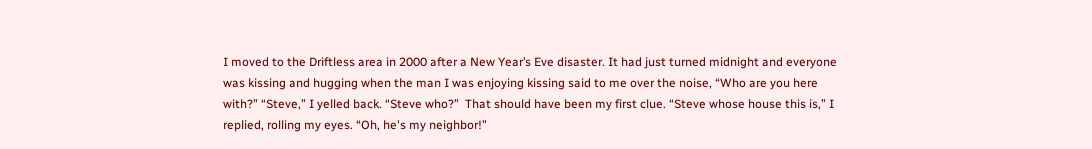I moved to the Driftless area in 2000 after a New Year’s Eve disaster. It had just turned midnight and everyone was kissing and hugging when the man I was enjoying kissing said to me over the noise, “Who are you here with?” “Steve,” I yelled back. “Steve who?”  That should have been my first clue. “Steve whose house this is,” I replied, rolling my eyes. “Oh, he's my neighbor!”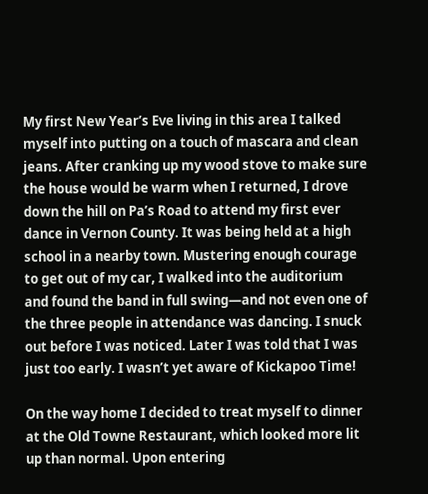My first New Year’s Eve living in this area I talked myself into putting on a touch of mascara and clean jeans. After cranking up my wood stove to make sure the house would be warm when I returned, I drove down the hill on Pa’s Road to attend my first ever dance in Vernon County. It was being held at a high school in a nearby town. Mustering enough courage to get out of my car, I walked into the auditorium and found the band in full swing—and not even one of the three people in attendance was dancing. I snuck out before I was noticed. Later I was told that I was just too early. I wasn’t yet aware of Kickapoo Time!

On the way home I decided to treat myself to dinner at the Old Towne Restaurant, which looked more lit up than normal. Upon entering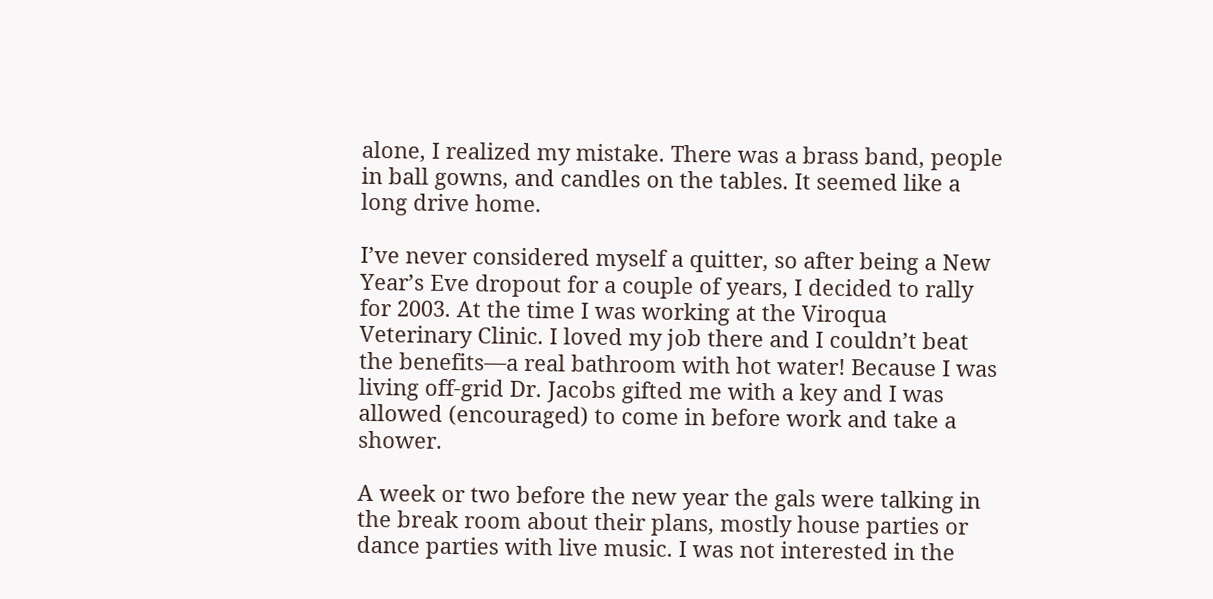alone, I realized my mistake. There was a brass band, people in ball gowns, and candles on the tables. It seemed like a long drive home.

I’ve never considered myself a quitter, so after being a New Year’s Eve dropout for a couple of years, I decided to rally for 2003. At the time I was working at the Viroqua Veterinary Clinic. I loved my job there and I couldn’t beat the benefits—a real bathroom with hot water! Because I was living off-grid Dr. Jacobs gifted me with a key and I was allowed (encouraged) to come in before work and take a shower.

A week or two before the new year the gals were talking in the break room about their plans, mostly house parties or dance parties with live music. I was not interested in the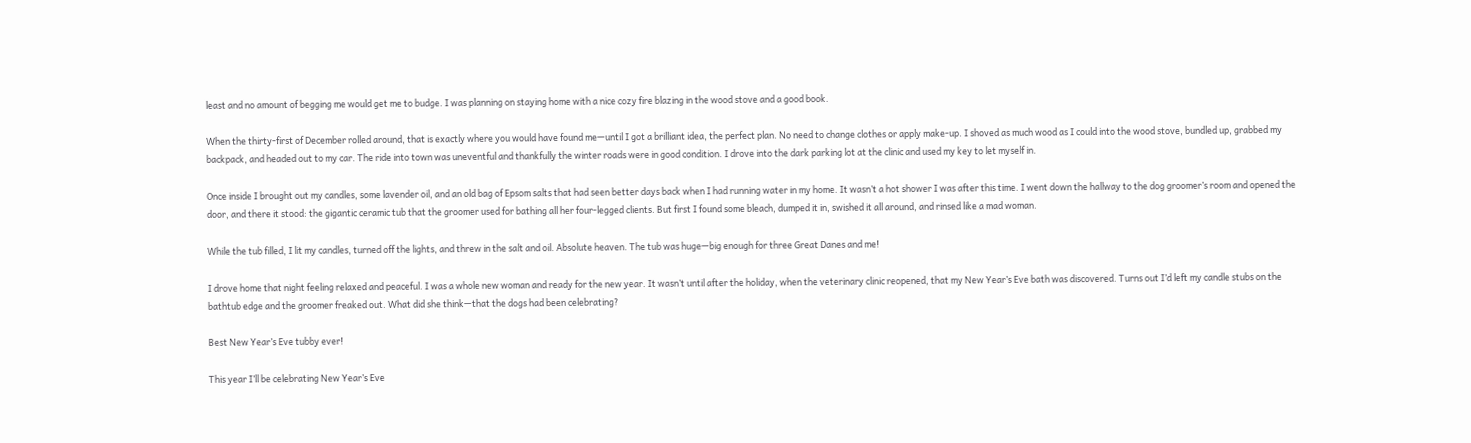least and no amount of begging me would get me to budge. I was planning on staying home with a nice cozy fire blazing in the wood stove and a good book.

When the thirty-first of December rolled around, that is exactly where you would have found me—until I got a brilliant idea, the perfect plan. No need to change clothes or apply make-up. I shoved as much wood as I could into the wood stove, bundled up, grabbed my backpack, and headed out to my car. The ride into town was uneventful and thankfully the winter roads were in good condition. I drove into the dark parking lot at the clinic and used my key to let myself in.

Once inside I brought out my candles, some lavender oil, and an old bag of Epsom salts that had seen better days back when I had running water in my home. It wasn’t a hot shower I was after this time. I went down the hallway to the dog groomer’s room and opened the door, and there it stood: the gigantic ceramic tub that the groomer used for bathing all her four-legged clients. But first I found some bleach, dumped it in, swished it all around, and rinsed like a mad woman.

While the tub filled, I lit my candles, turned off the lights, and threw in the salt and oil. Absolute heaven. The tub was huge—big enough for three Great Danes and me!

I drove home that night feeling relaxed and peaceful. I was a whole new woman and ready for the new year. It wasn’t until after the holiday, when the veterinary clinic reopened, that my New Year’s Eve bath was discovered. Turns out I’d left my candle stubs on the bathtub edge and the groomer freaked out. What did she think—that the dogs had been celebrating?

Best New Year’s Eve tubby ever!

This year I’ll be celebrating New Year’s Eve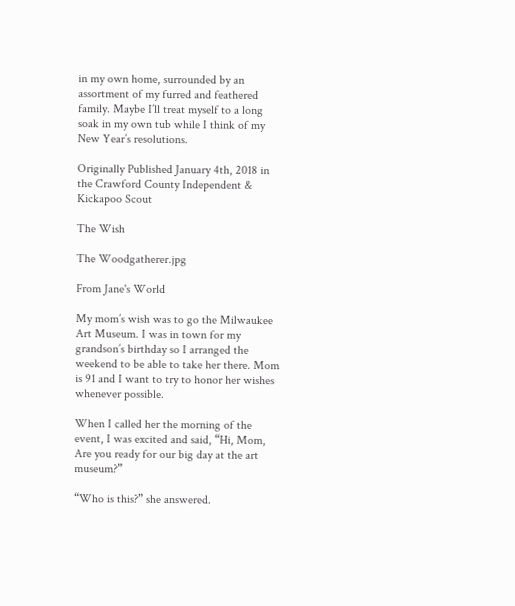in my own home, surrounded by an assortment of my furred and feathered family. Maybe I’ll treat myself to a long soak in my own tub while I think of my New Year’s resolutions.

Originally Published January 4th, 2018 in the Crawford County Independent & Kickapoo Scout

The Wish

The Woodgatherer.jpg

From Jane's World

My mom’s wish was to go the Milwaukee Art Museum. I was in town for my grandson’s birthday so I arranged the weekend to be able to take her there. Mom is 91 and I want to try to honor her wishes whenever possible.

When I called her the morning of the event, I was excited and said, “Hi, Mom, Are you ready for our big day at the art museum?”

“Who is this?” she answered.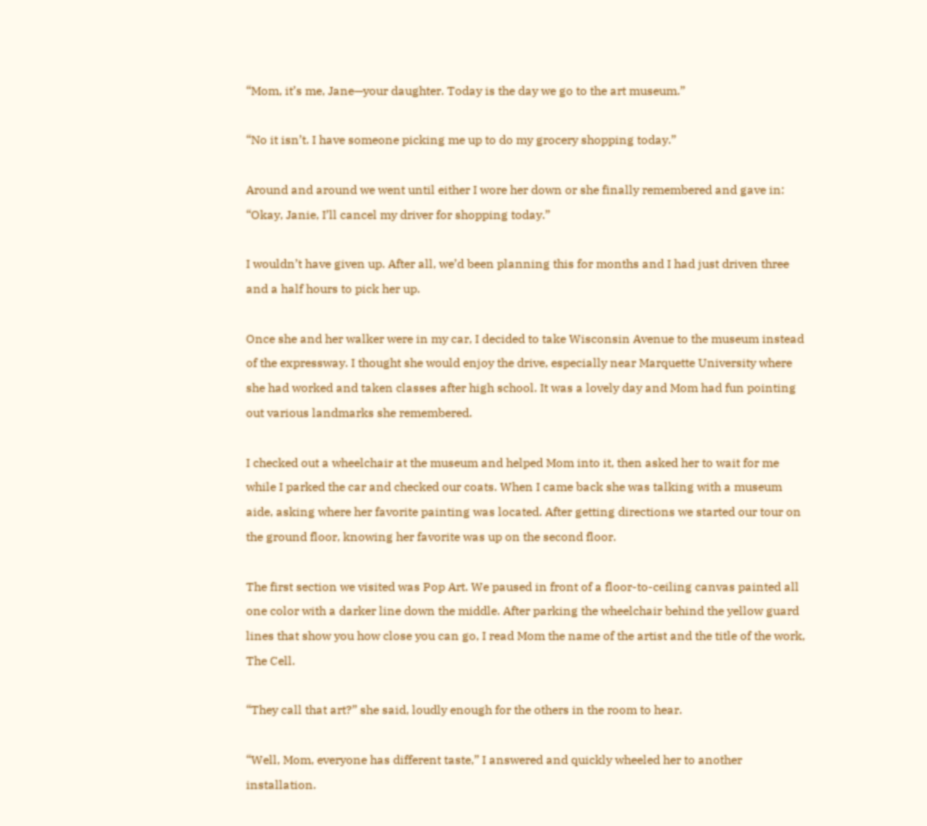“Mom, it’s me, Jane—your daughter. Today is the day we go to the art museum.”

“No it isn’t. I have someone picking me up to do my grocery shopping today.”

Around and around we went until either I wore her down or she finally remembered and gave in: “Okay, Janie, I’ll cancel my driver for shopping today.”

I wouldn’t have given up. After all, we’d been planning this for months and I had just driven three and a half hours to pick her up.

Once she and her walker were in my car, I decided to take Wisconsin Avenue to the museum instead of the expressway. I thought she would enjoy the drive, especially near Marquette University where she had worked and taken classes after high school. It was a lovely day and Mom had fun pointing out various landmarks she remembered.

I checked out a wheelchair at the museum and helped Mom into it, then asked her to wait for me while I parked the car and checked our coats. When I came back she was talking with a museum aide, asking where her favorite painting was located. After getting directions we started our tour on the ground floor, knowing her favorite was up on the second floor.

The first section we visited was Pop Art. We paused in front of a floor-to-ceiling canvas painted all one color with a darker line down the middle. After parking the wheelchair behind the yellow guard lines that show you how close you can go, I read Mom the name of the artist and the title of the work, The Cell.

“They call that art?” she said, loudly enough for the others in the room to hear.

“Well, Mom, everyone has different taste,” I answered and quickly wheeled her to another installation.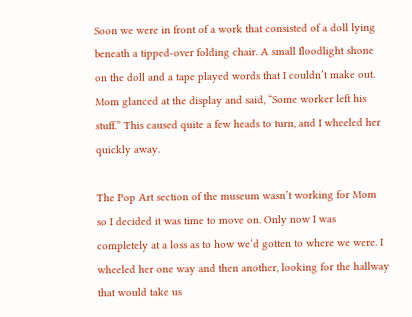Soon we were in front of a work that consisted of a doll lying beneath a tipped-over folding chair. A small floodlight shone on the doll and a tape played words that I couldn’t make out. Mom glanced at the display and said, “Some worker left his stuff.” This caused quite a few heads to turn, and I wheeled her quickly away.

The Pop Art section of the museum wasn’t working for Mom so I decided it was time to move on. Only now I was completely at a loss as to how we’d gotten to where we were. I wheeled her one way and then another, looking for the hallway that would take us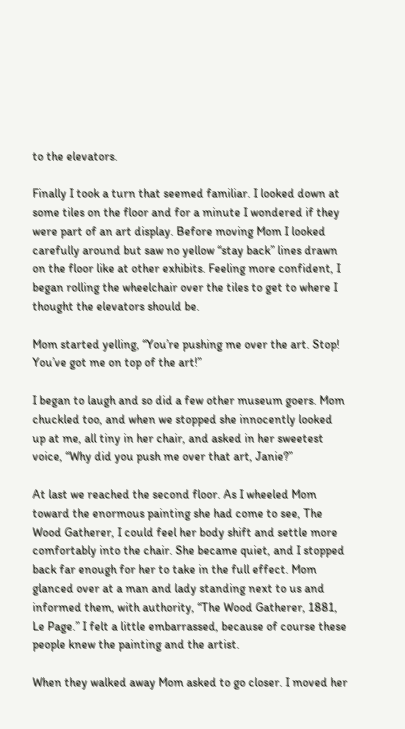to the elevators.

Finally I took a turn that seemed familiar. I looked down at some tiles on the floor and for a minute I wondered if they were part of an art display. Before moving Mom I looked carefully around but saw no yellow “stay back” lines drawn on the floor like at other exhibits. Feeling more confident, I began rolling the wheelchair over the tiles to get to where I thought the elevators should be.

Mom started yelling, “You’re pushing me over the art. Stop! You’ve got me on top of the art!”

I began to laugh and so did a few other museum goers. Mom chuckled too, and when we stopped she innocently looked up at me, all tiny in her chair, and asked in her sweetest voice, “Why did you push me over that art, Janie?”

At last we reached the second floor. As I wheeled Mom toward the enormous painting she had come to see, The Wood Gatherer, I could feel her body shift and settle more comfortably into the chair. She became quiet, and I stopped back far enough for her to take in the full effect. Mom glanced over at a man and lady standing next to us and informed them, with authority, “The Wood Gatherer, 1881, Le Page.” I felt a little embarrassed, because of course these people knew the painting and the artist.

When they walked away Mom asked to go closer. I moved her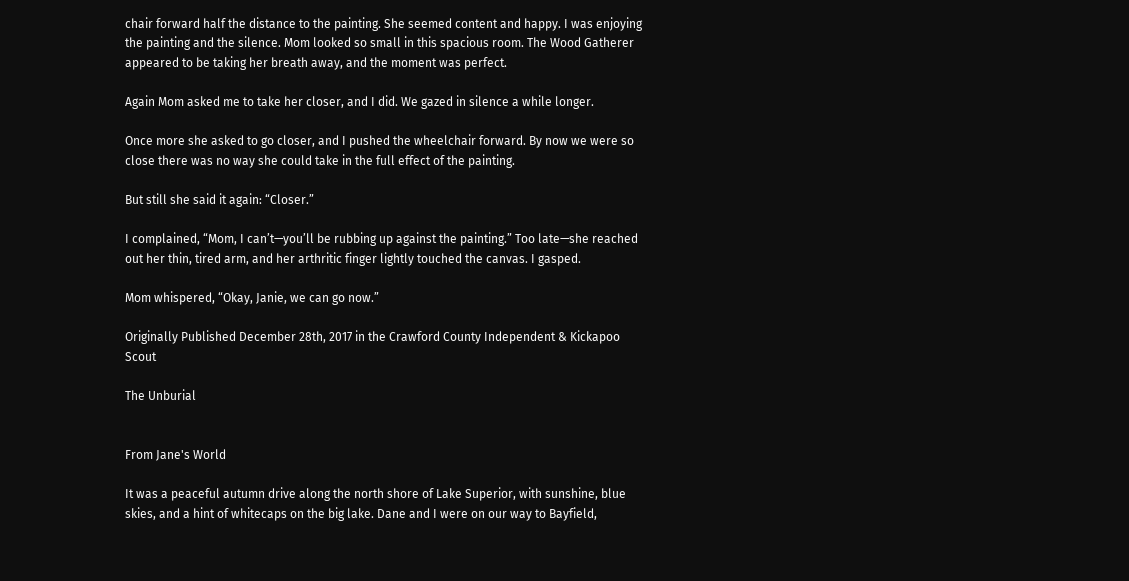chair forward half the distance to the painting. She seemed content and happy. I was enjoying the painting and the silence. Mom looked so small in this spacious room. The Wood Gatherer appeared to be taking her breath away, and the moment was perfect.

Again Mom asked me to take her closer, and I did. We gazed in silence a while longer.

Once more she asked to go closer, and I pushed the wheelchair forward. By now we were so close there was no way she could take in the full effect of the painting.

But still she said it again: “Closer.”

I complained, “Mom, I can’t—you’ll be rubbing up against the painting.” Too late—she reached out her thin, tired arm, and her arthritic finger lightly touched the canvas. I gasped.

Mom whispered, “Okay, Janie, we can go now.”

Originally Published December 28th, 2017 in the Crawford County Independent & Kickapoo Scout

The Unburial


From Jane's World

It was a peaceful autumn drive along the north shore of Lake Superior, with sunshine, blue skies, and a hint of whitecaps on the big lake. Dane and I were on our way to Bayfield,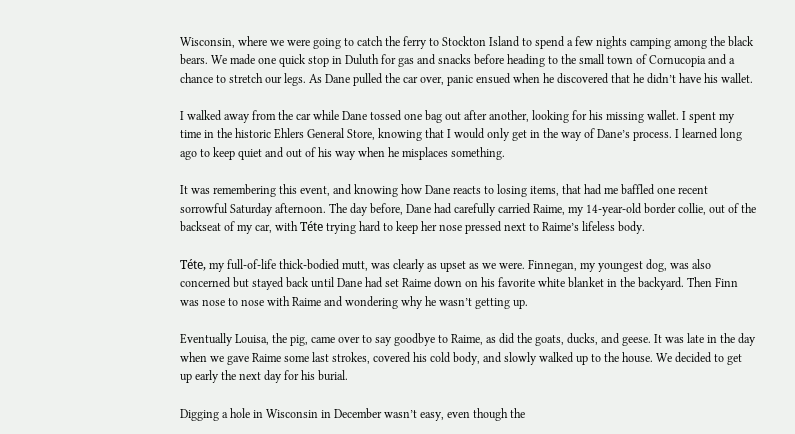Wisconsin, where we were going to catch the ferry to Stockton Island to spend a few nights camping among the black bears. We made one quick stop in Duluth for gas and snacks before heading to the small town of Cornucopia and a chance to stretch our legs. As Dane pulled the car over, panic ensued when he discovered that he didn’t have his wallet.

I walked away from the car while Dane tossed one bag out after another, looking for his missing wallet. I spent my time in the historic Ehlers General Store, knowing that I would only get in the way of Dane’s process. I learned long ago to keep quiet and out of his way when he misplaces something.

It was remembering this event, and knowing how Dane reacts to losing items, that had me baffled one recent sorrowful Saturday afternoon. The day before, Dane had carefully carried Raime, my 14-year-old border collie, out of the backseat of my car, with Téte trying hard to keep her nose pressed next to Raime’s lifeless body.

Téte, my full-of-life thick-bodied mutt, was clearly as upset as we were. Finnegan, my youngest dog, was also concerned but stayed back until Dane had set Raime down on his favorite white blanket in the backyard. Then Finn was nose to nose with Raime and wondering why he wasn’t getting up.

Eventually Louisa, the pig, came over to say goodbye to Raime, as did the goats, ducks, and geese. It was late in the day when we gave Raime some last strokes, covered his cold body, and slowly walked up to the house. We decided to get up early the next day for his burial.

Digging a hole in Wisconsin in December wasn’t easy, even though the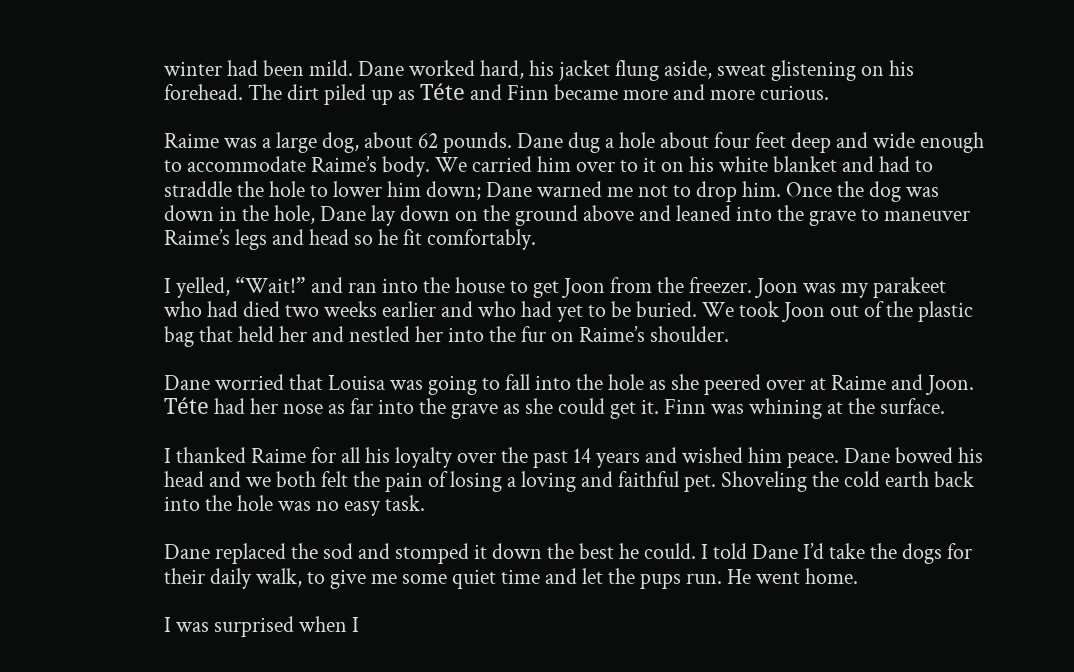winter had been mild. Dane worked hard, his jacket flung aside, sweat glistening on his forehead. The dirt piled up as Téte and Finn became more and more curious.

Raime was a large dog, about 62 pounds. Dane dug a hole about four feet deep and wide enough to accommodate Raime’s body. We carried him over to it on his white blanket and had to straddle the hole to lower him down; Dane warned me not to drop him. Once the dog was down in the hole, Dane lay down on the ground above and leaned into the grave to maneuver Raime’s legs and head so he fit comfortably.

I yelled, “Wait!” and ran into the house to get Joon from the freezer. Joon was my parakeet who had died two weeks earlier and who had yet to be buried. We took Joon out of the plastic bag that held her and nestled her into the fur on Raime’s shoulder.

Dane worried that Louisa was going to fall into the hole as she peered over at Raime and Joon. Téte had her nose as far into the grave as she could get it. Finn was whining at the surface.

I thanked Raime for all his loyalty over the past 14 years and wished him peace. Dane bowed his head and we both felt the pain of losing a loving and faithful pet. Shoveling the cold earth back into the hole was no easy task.

Dane replaced the sod and stomped it down the best he could. I told Dane I’d take the dogs for their daily walk, to give me some quiet time and let the pups run. He went home.

I was surprised when I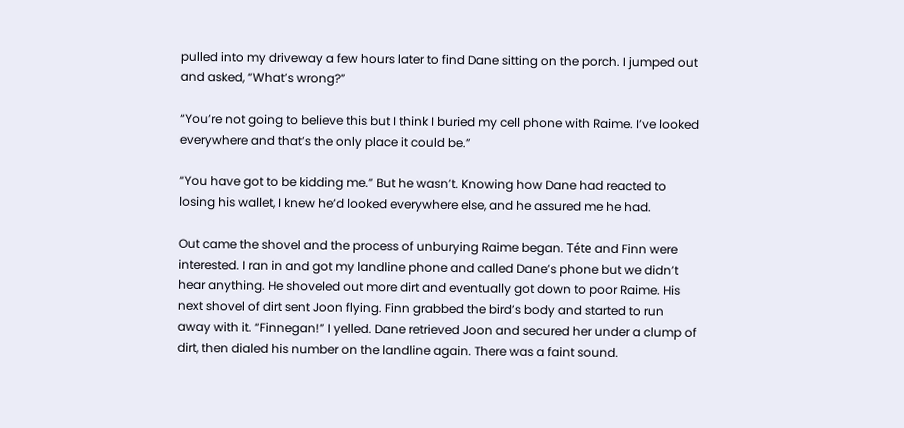pulled into my driveway a few hours later to find Dane sitting on the porch. I jumped out and asked, “What’s wrong?”

“You’re not going to believe this but I think I buried my cell phone with Raime. I’ve looked everywhere and that’s the only place it could be.”

“You have got to be kidding me.” But he wasn’t. Knowing how Dane had reacted to losing his wallet, I knew he’d looked everywhere else, and he assured me he had.

Out came the shovel and the process of unburying Raime began. Téte and Finn were interested. I ran in and got my landline phone and called Dane’s phone but we didn’t hear anything. He shoveled out more dirt and eventually got down to poor Raime. His next shovel of dirt sent Joon flying. Finn grabbed the bird’s body and started to run away with it. “Finnegan!” I yelled. Dane retrieved Joon and secured her under a clump of dirt, then dialed his number on the landline again. There was a faint sound.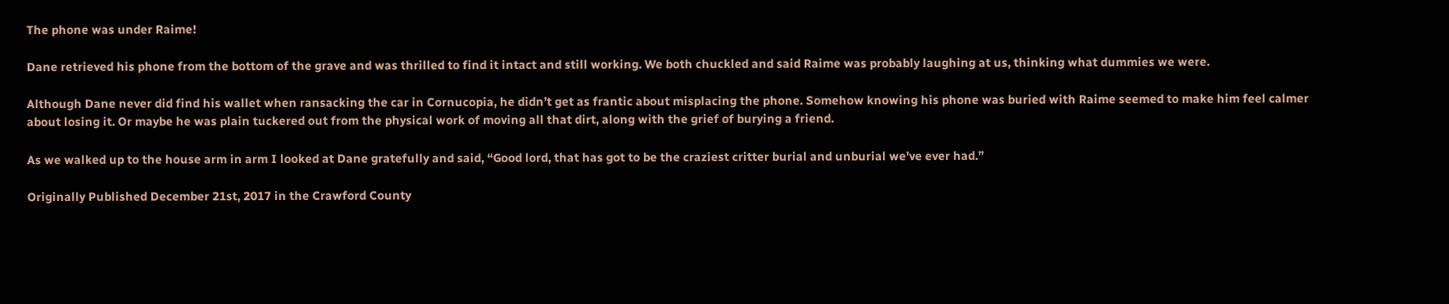The phone was under Raime!

Dane retrieved his phone from the bottom of the grave and was thrilled to find it intact and still working. We both chuckled and said Raime was probably laughing at us, thinking what dummies we were.

Although Dane never did find his wallet when ransacking the car in Cornucopia, he didn’t get as frantic about misplacing the phone. Somehow knowing his phone was buried with Raime seemed to make him feel calmer about losing it. Or maybe he was plain tuckered out from the physical work of moving all that dirt, along with the grief of burying a friend.

As we walked up to the house arm in arm I looked at Dane gratefully and said, “Good lord, that has got to be the craziest critter burial and unburial we’ve ever had.”

Originally Published December 21st, 2017 in the Crawford County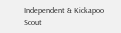Independent & Kickapoo Scout